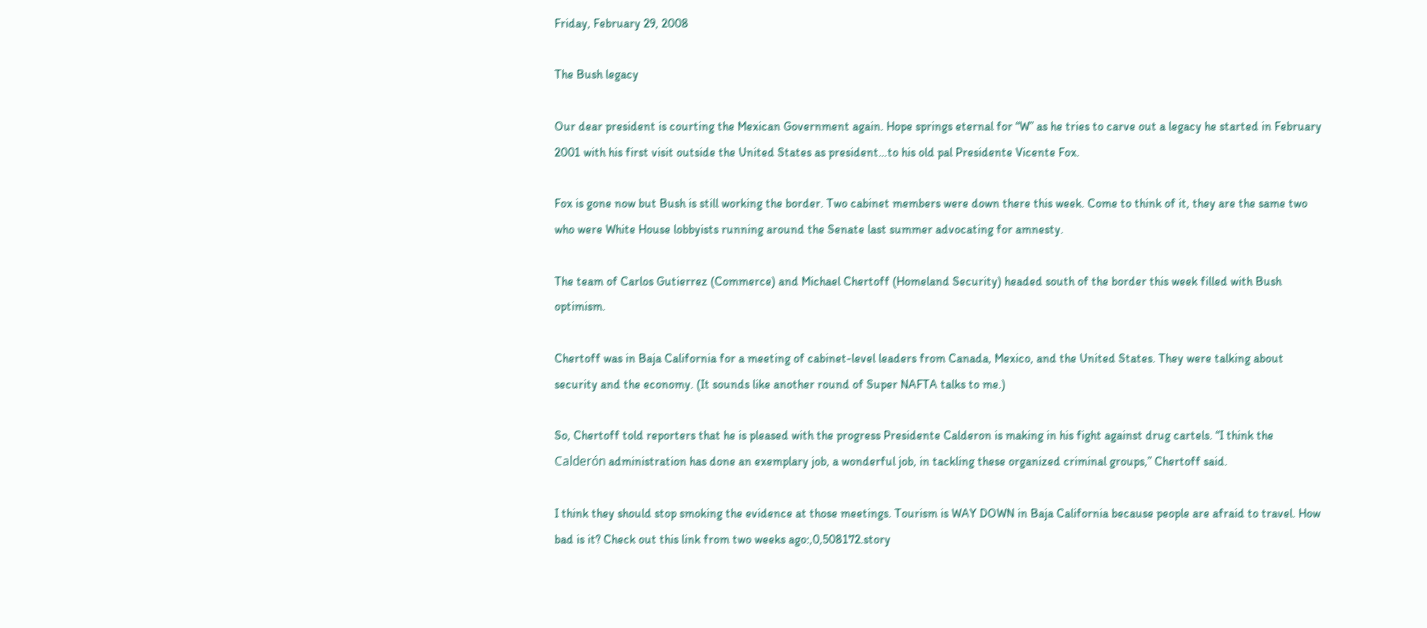Friday, February 29, 2008

The Bush legacy

Our dear president is courting the Mexican Government again. Hope springs eternal for “W” as he tries to carve out a legacy he started in February 2001 with his first visit outside the United States as president…to his old pal Presidente Vicente Fox.

Fox is gone now but Bush is still working the border. Two cabinet members were down there this week. Come to think of it, they are the same two who were White House lobbyists running around the Senate last summer advocating for amnesty.

The team of Carlos Gutierrez (Commerce) and Michael Chertoff (Homeland Security) headed south of the border this week filled with Bush optimism.

Chertoff was in Baja California for a meeting of cabinet-level leaders from Canada, Mexico, and the United States. They were talking about security and the economy. (It sounds like another round of Super NAFTA talks to me.)

So, Chertoff told reporters that he is pleased with the progress Presidente Calderon is making in his fight against drug cartels. “I think the Calderón administration has done an exemplary job, a wonderful job, in tackling these organized criminal groups,” Chertoff said.

I think they should stop smoking the evidence at those meetings. Tourism is WAY DOWN in Baja California because people are afraid to travel. How bad is it? Check out this link from two weeks ago:,0,508172.story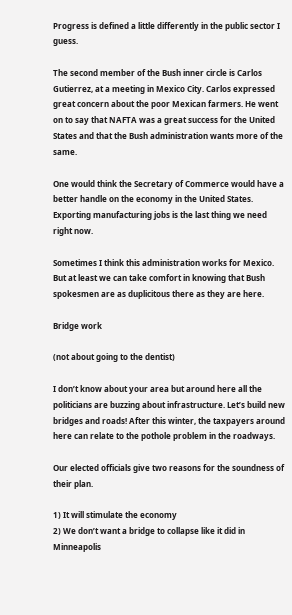Progress is defined a little differently in the public sector I guess.

The second member of the Bush inner circle is Carlos Gutierrez, at a meeting in Mexico City. Carlos expressed great concern about the poor Mexican farmers. He went on to say that NAFTA was a great success for the United States and that the Bush administration wants more of the same.

One would think the Secretary of Commerce would have a better handle on the economy in the United States. Exporting manufacturing jobs is the last thing we need right now.

Sometimes I think this administration works for Mexico. But at least we can take comfort in knowing that Bush spokesmen are as duplicitous there as they are here.

Bridge work

(not about going to the dentist)

I don’t know about your area but around here all the politicians are buzzing about infrastructure. Let’s build new bridges and roads! After this winter, the taxpayers around here can relate to the pothole problem in the roadways.

Our elected officials give two reasons for the soundness of their plan.

1) It will stimulate the economy
2) We don’t want a bridge to collapse like it did in Minneapolis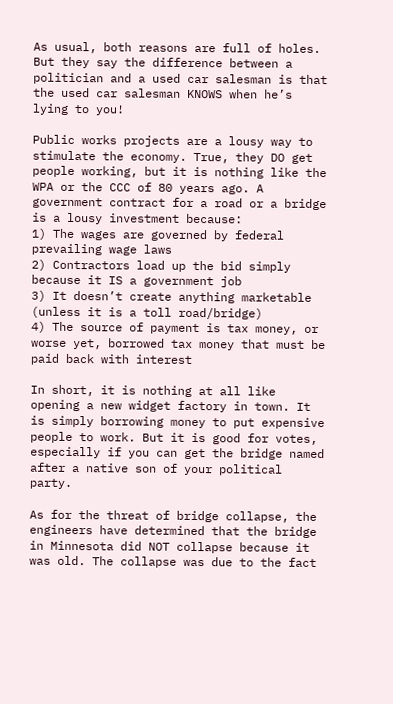As usual, both reasons are full of holes. But they say the difference between a politician and a used car salesman is that the used car salesman KNOWS when he’s lying to you!

Public works projects are a lousy way to stimulate the economy. True, they DO get people working, but it is nothing like the WPA or the CCC of 80 years ago. A government contract for a road or a bridge is a lousy investment because:
1) The wages are governed by federal prevailing wage laws
2) Contractors load up the bid simply because it IS a government job
3) It doesn’t create anything marketable (unless it is a toll road/bridge)
4) The source of payment is tax money, or worse yet, borrowed tax money that must be paid back with interest

In short, it is nothing at all like opening a new widget factory in town. It is simply borrowing money to put expensive people to work. But it is good for votes, especially if you can get the bridge named after a native son of your political party.

As for the threat of bridge collapse, the engineers have determined that the bridge in Minnesota did NOT collapse because it was old. The collapse was due to the fact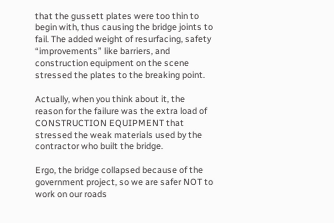that the gussett plates were too thin to begin with, thus causing the bridge joints to fail. The added weight of resurfacing, safety “improvements” like barriers, and construction equipment on the scene stressed the plates to the breaking point.

Actually, when you think about it, the reason for the failure was the extra load of CONSTRUCTION EQUIPMENT that stressed the weak materials used by the contractor who built the bridge.

Ergo, the bridge collapsed because of the government project, so we are safer NOT to work on our roads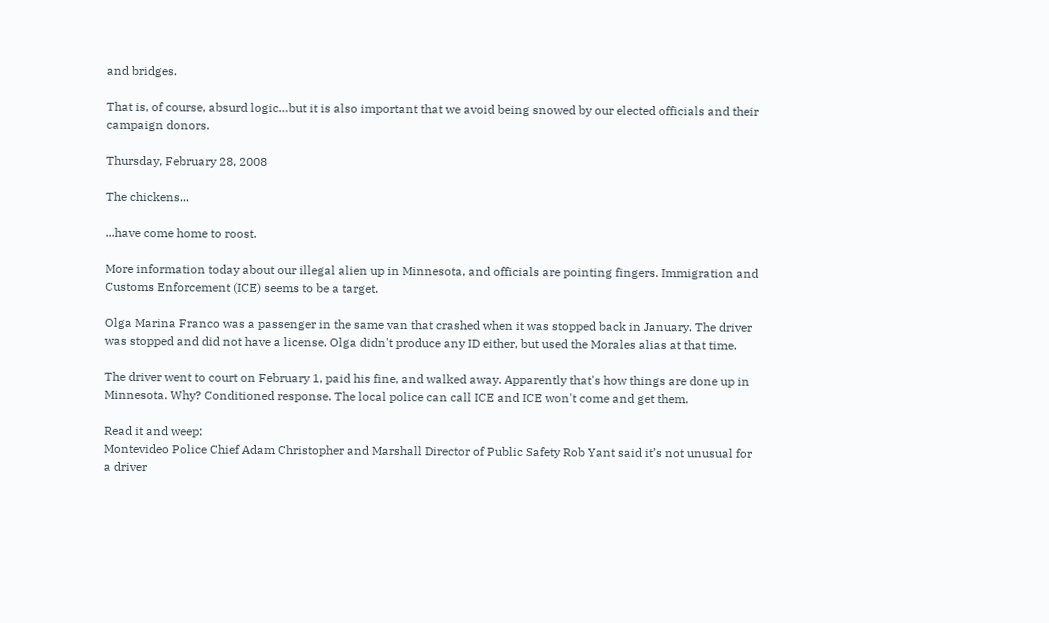and bridges.

That is, of course, absurd logic…but it is also important that we avoid being snowed by our elected officials and their campaign donors.

Thursday, February 28, 2008

The chickens...

...have come home to roost.

More information today about our illegal alien up in Minnesota, and officials are pointing fingers. Immigration and Customs Enforcement (ICE) seems to be a target.

Olga Marina Franco was a passenger in the same van that crashed when it was stopped back in January. The driver was stopped and did not have a license. Olga didn't produce any ID either, but used the Morales alias at that time.

The driver went to court on February 1, paid his fine, and walked away. Apparently that's how things are done up in Minnesota. Why? Conditioned response. The local police can call ICE and ICE won't come and get them.

Read it and weep:
Montevideo Police Chief Adam Christopher and Marshall Director of Public Safety Rob Yant said it’s not unusual for a driver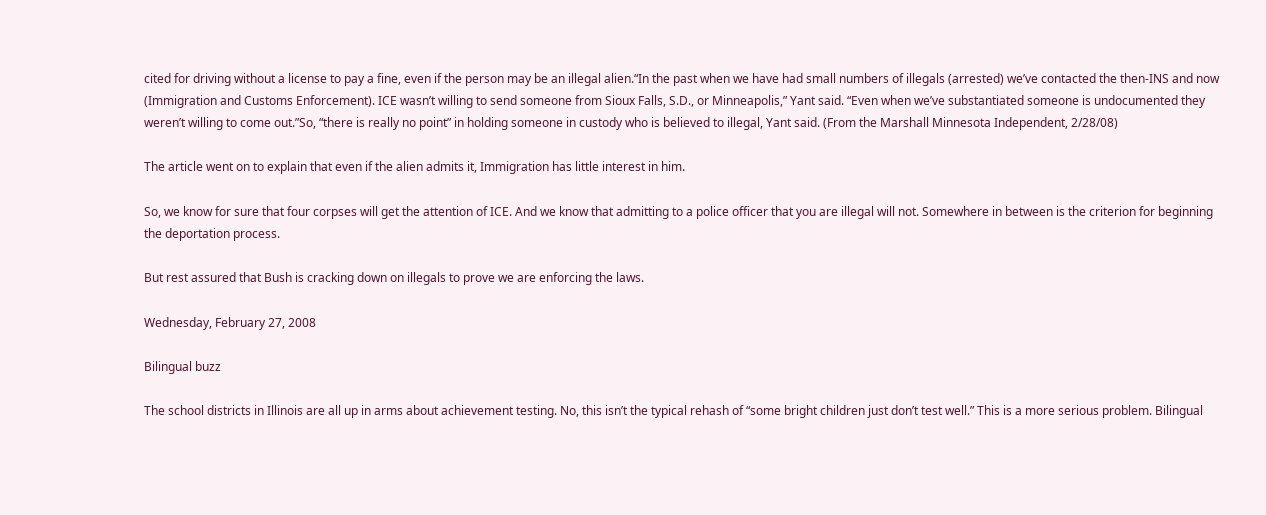cited for driving without a license to pay a fine, even if the person may be an illegal alien.“In the past when we have had small numbers of illegals (arrested) we’ve contacted the then-INS and now (Immigration and Customs Enforcement). ICE wasn’t willing to send someone from Sioux Falls, S.D., or Minneapolis,” Yant said. “Even when we’ve substantiated someone is undocumented they weren’t willing to come out.”So, “there is really no point” in holding someone in custody who is believed to illegal, Yant said. (From the Marshall Minnesota Independent, 2/28/08)

The article went on to explain that even if the alien admits it, Immigration has little interest in him.

So, we know for sure that four corpses will get the attention of ICE. And we know that admitting to a police officer that you are illegal will not. Somewhere in between is the criterion for beginning the deportation process.

But rest assured that Bush is cracking down on illegals to prove we are enforcing the laws.

Wednesday, February 27, 2008

Bilingual buzz

The school districts in Illinois are all up in arms about achievement testing. No, this isn’t the typical rehash of “some bright children just don’t test well.” This is a more serious problem. Bilingual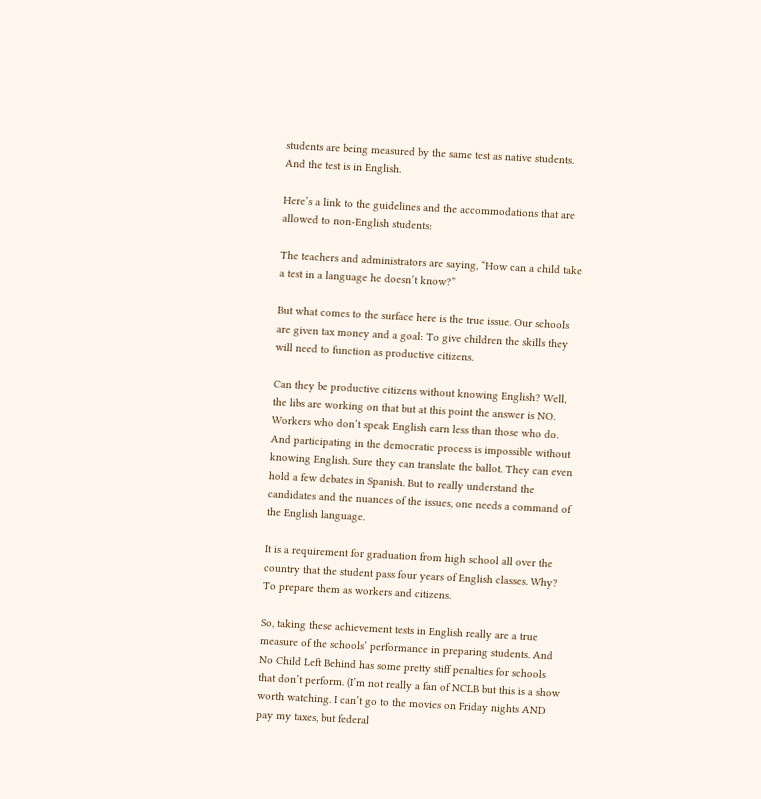students are being measured by the same test as native students. And the test is in English.

Here’s a link to the guidelines and the accommodations that are allowed to non-English students:

The teachers and administrators are saying, “How can a child take a test in a language he doesn’t know?”

But what comes to the surface here is the true issue. Our schools are given tax money and a goal: To give children the skills they will need to function as productive citizens.

Can they be productive citizens without knowing English? Well, the libs are working on that but at this point the answer is NO. Workers who don’t speak English earn less than those who do. And participating in the democratic process is impossible without knowing English. Sure they can translate the ballot. They can even hold a few debates in Spanish. But to really understand the candidates and the nuances of the issues, one needs a command of the English language.

It is a requirement for graduation from high school all over the country that the student pass four years of English classes. Why? To prepare them as workers and citizens.

So, taking these achievement tests in English really are a true measure of the schools’ performance in preparing students. And No Child Left Behind has some pretty stiff penalties for schools that don’t perform. (I’m not really a fan of NCLB but this is a show worth watching. I can’t go to the movies on Friday nights AND pay my taxes, but federal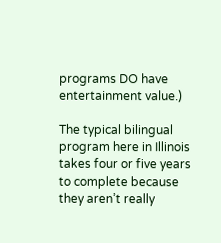programs DO have entertainment value.)

The typical bilingual program here in Illinois takes four or five years to complete because they aren’t really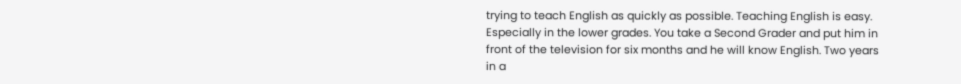trying to teach English as quickly as possible. Teaching English is easy. Especially in the lower grades. You take a Second Grader and put him in front of the television for six months and he will know English. Two years in a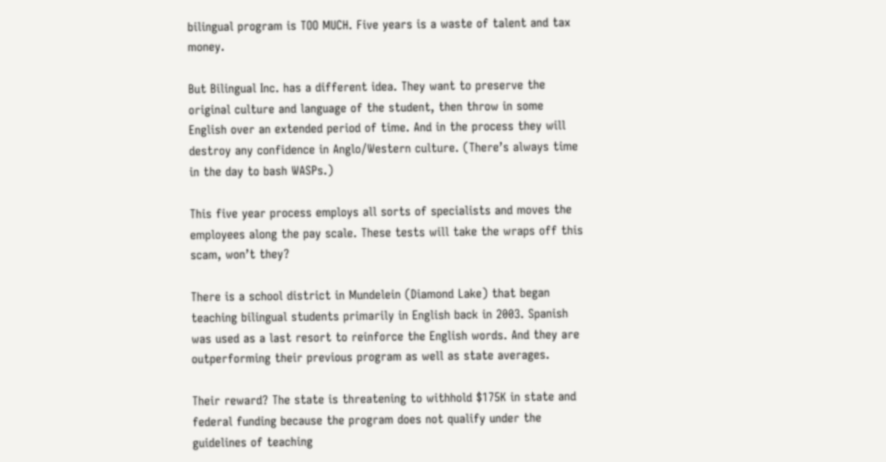bilingual program is TOO MUCH. Five years is a waste of talent and tax money.

But Bilingual Inc. has a different idea. They want to preserve the original culture and language of the student, then throw in some English over an extended period of time. And in the process they will destroy any confidence in Anglo/Western culture. (There’s always time in the day to bash WASPs.)

This five year process employs all sorts of specialists and moves the employees along the pay scale. These tests will take the wraps off this scam, won’t they?

There is a school district in Mundelein (Diamond Lake) that began teaching bilingual students primarily in English back in 2003. Spanish was used as a last resort to reinforce the English words. And they are outperforming their previous program as well as state averages.

Their reward? The state is threatening to withhold $175K in state and federal funding because the program does not qualify under the guidelines of teaching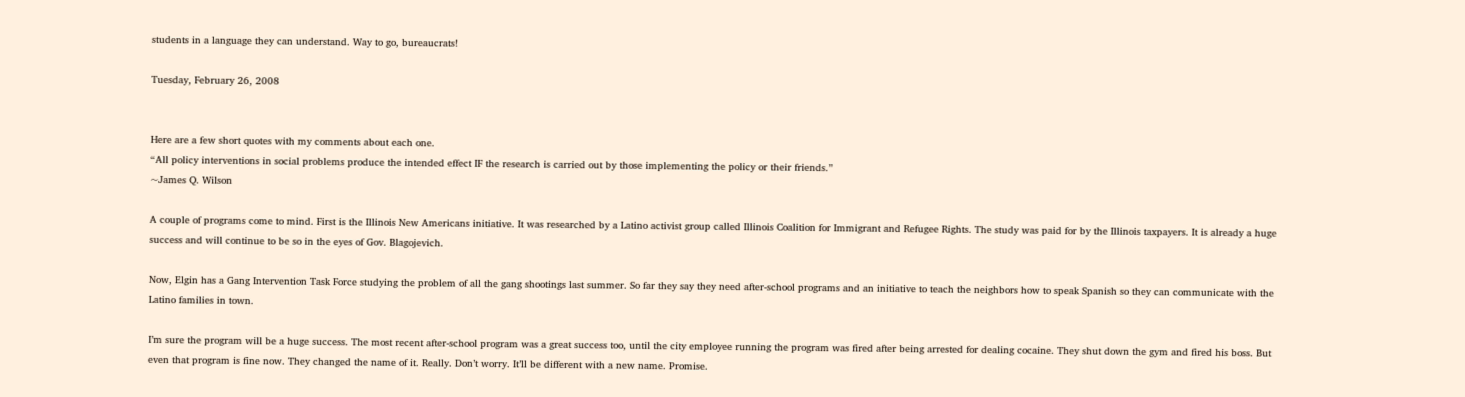students in a language they can understand. Way to go, bureaucrats!

Tuesday, February 26, 2008


Here are a few short quotes with my comments about each one.
“All policy interventions in social problems produce the intended effect IF the research is carried out by those implementing the policy or their friends.”
~James Q. Wilson

A couple of programs come to mind. First is the Illinois New Americans initiative. It was researched by a Latino activist group called Illinois Coalition for Immigrant and Refugee Rights. The study was paid for by the Illinois taxpayers. It is already a huge success and will continue to be so in the eyes of Gov. Blagojevich.

Now, Elgin has a Gang Intervention Task Force studying the problem of all the gang shootings last summer. So far they say they need after-school programs and an initiative to teach the neighbors how to speak Spanish so they can communicate with the Latino families in town.

I’m sure the program will be a huge success. The most recent after-school program was a great success too, until the city employee running the program was fired after being arrested for dealing cocaine. They shut down the gym and fired his boss. But even that program is fine now. They changed the name of it. Really. Don’t worry. It’ll be different with a new name. Promise.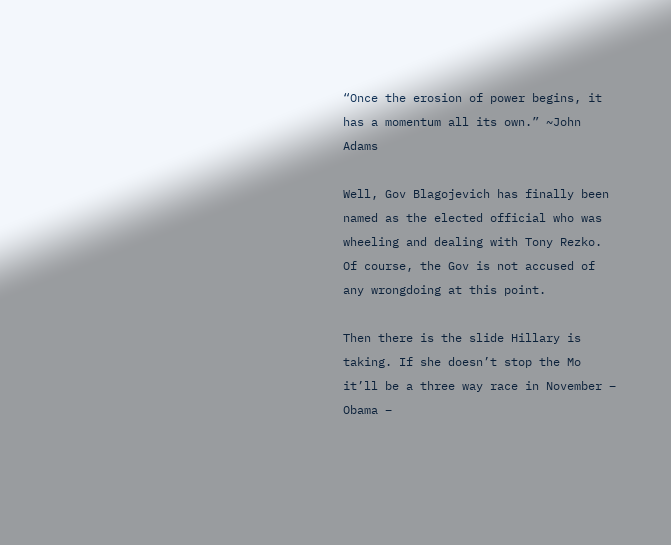“Once the erosion of power begins, it has a momentum all its own.” ~John Adams

Well, Gov Blagojevich has finally been named as the elected official who was wheeling and dealing with Tony Rezko. Of course, the Gov is not accused of any wrongdoing at this point.

Then there is the slide Hillary is taking. If she doesn’t stop the Mo it’ll be a three way race in November – Obama –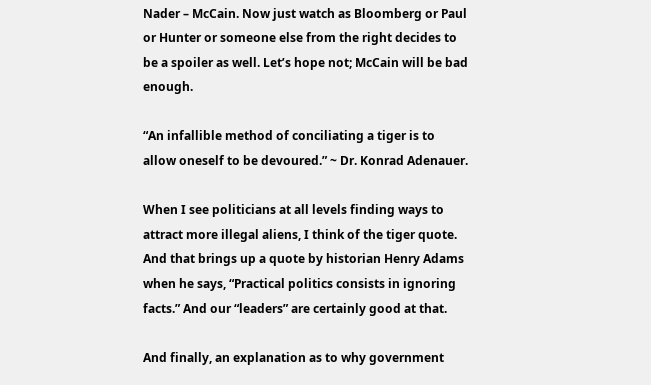Nader – McCain. Now just watch as Bloomberg or Paul or Hunter or someone else from the right decides to be a spoiler as well. Let’s hope not; McCain will be bad enough.

“An infallible method of conciliating a tiger is to allow oneself to be devoured.” ~ Dr. Konrad Adenauer.

When I see politicians at all levels finding ways to attract more illegal aliens, I think of the tiger quote. And that brings up a quote by historian Henry Adams when he says, “Practical politics consists in ignoring facts.” And our “leaders” are certainly good at that.

And finally, an explanation as to why government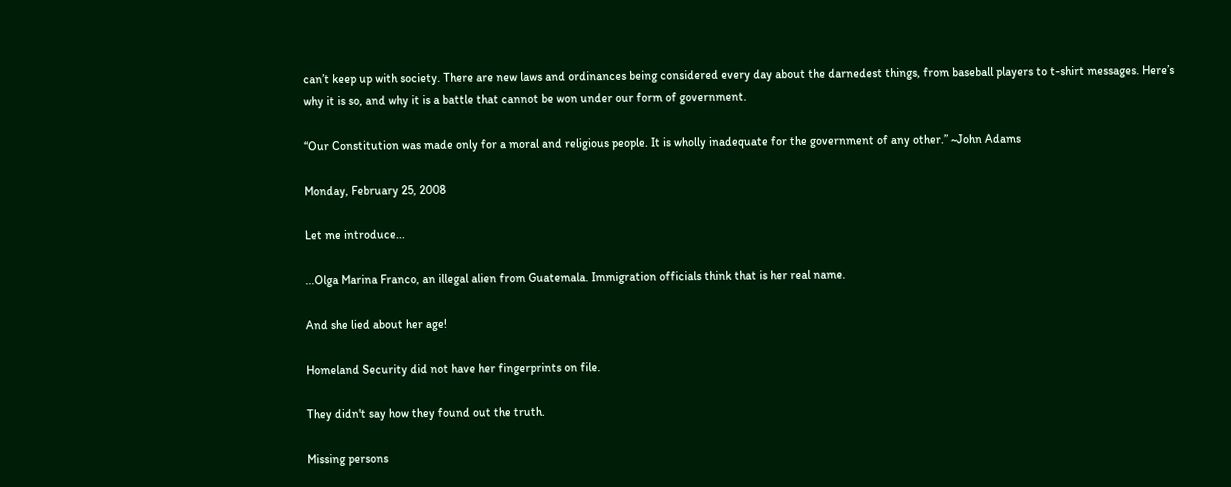can’t keep up with society. There are new laws and ordinances being considered every day about the darnedest things, from baseball players to t-shirt messages. Here’s why it is so, and why it is a battle that cannot be won under our form of government.

“Our Constitution was made only for a moral and religious people. It is wholly inadequate for the government of any other.” ~John Adams

Monday, February 25, 2008

Let me introduce...

...Olga Marina Franco, an illegal alien from Guatemala. Immigration officials think that is her real name.

And she lied about her age!

Homeland Security did not have her fingerprints on file.

They didn't say how they found out the truth.

Missing persons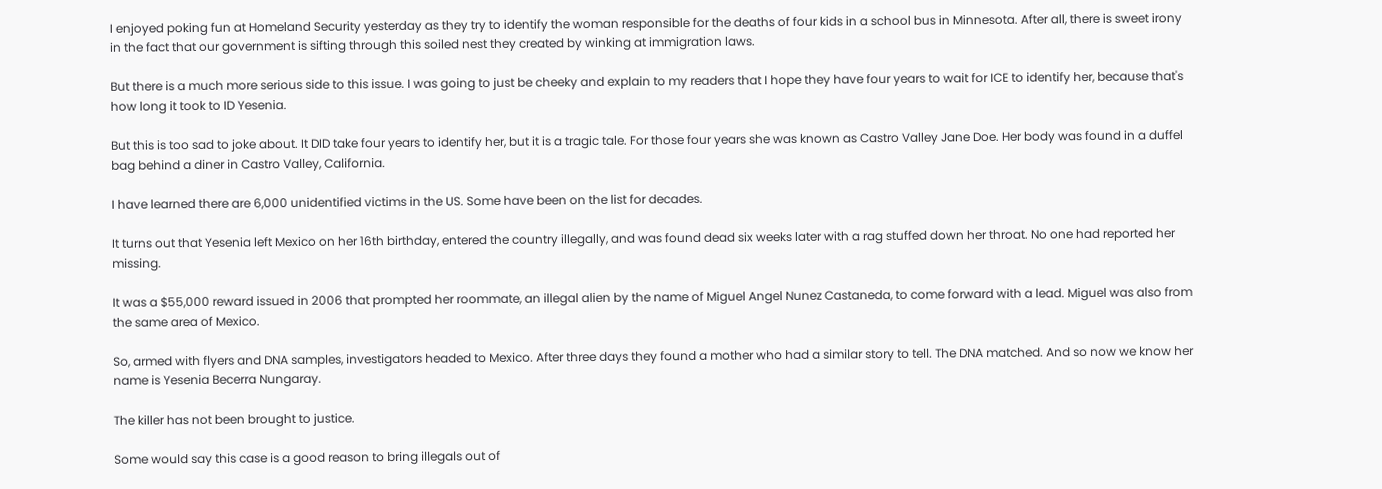I enjoyed poking fun at Homeland Security yesterday as they try to identify the woman responsible for the deaths of four kids in a school bus in Minnesota. After all, there is sweet irony in the fact that our government is sifting through this soiled nest they created by winking at immigration laws.

But there is a much more serious side to this issue. I was going to just be cheeky and explain to my readers that I hope they have four years to wait for ICE to identify her, because that's how long it took to ID Yesenia.

But this is too sad to joke about. It DID take four years to identify her, but it is a tragic tale. For those four years she was known as Castro Valley Jane Doe. Her body was found in a duffel bag behind a diner in Castro Valley, California.

I have learned there are 6,000 unidentified victims in the US. Some have been on the list for decades.

It turns out that Yesenia left Mexico on her 16th birthday, entered the country illegally, and was found dead six weeks later with a rag stuffed down her throat. No one had reported her missing.

It was a $55,000 reward issued in 2006 that prompted her roommate, an illegal alien by the name of Miguel Angel Nunez Castaneda, to come forward with a lead. Miguel was also from the same area of Mexico.

So, armed with flyers and DNA samples, investigators headed to Mexico. After three days they found a mother who had a similar story to tell. The DNA matched. And so now we know her name is Yesenia Becerra Nungaray.

The killer has not been brought to justice.

Some would say this case is a good reason to bring illegals out of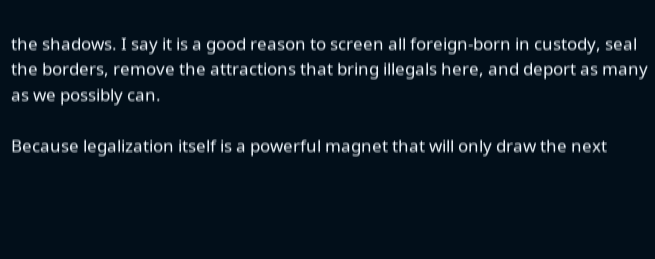the shadows. I say it is a good reason to screen all foreign-born in custody, seal the borders, remove the attractions that bring illegals here, and deport as many as we possibly can.

Because legalization itself is a powerful magnet that will only draw the next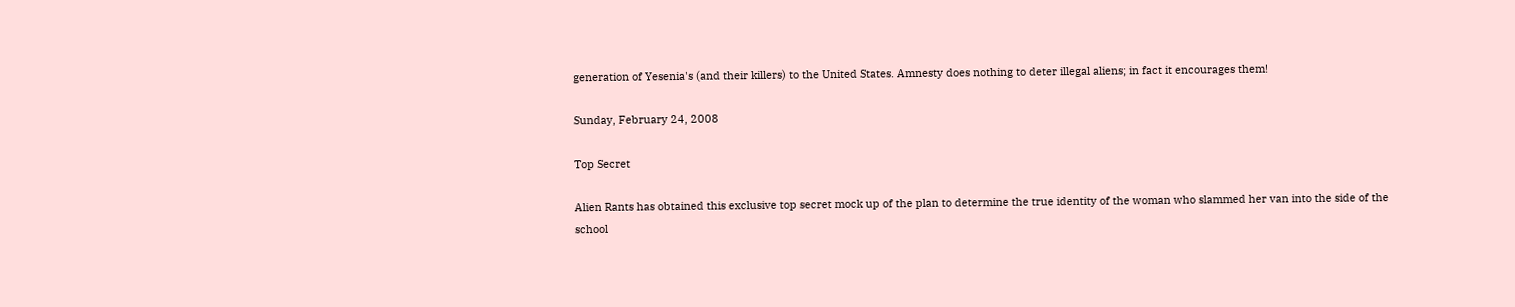generation of Yesenia's (and their killers) to the United States. Amnesty does nothing to deter illegal aliens; in fact it encourages them!

Sunday, February 24, 2008

Top Secret

Alien Rants has obtained this exclusive top secret mock up of the plan to determine the true identity of the woman who slammed her van into the side of the school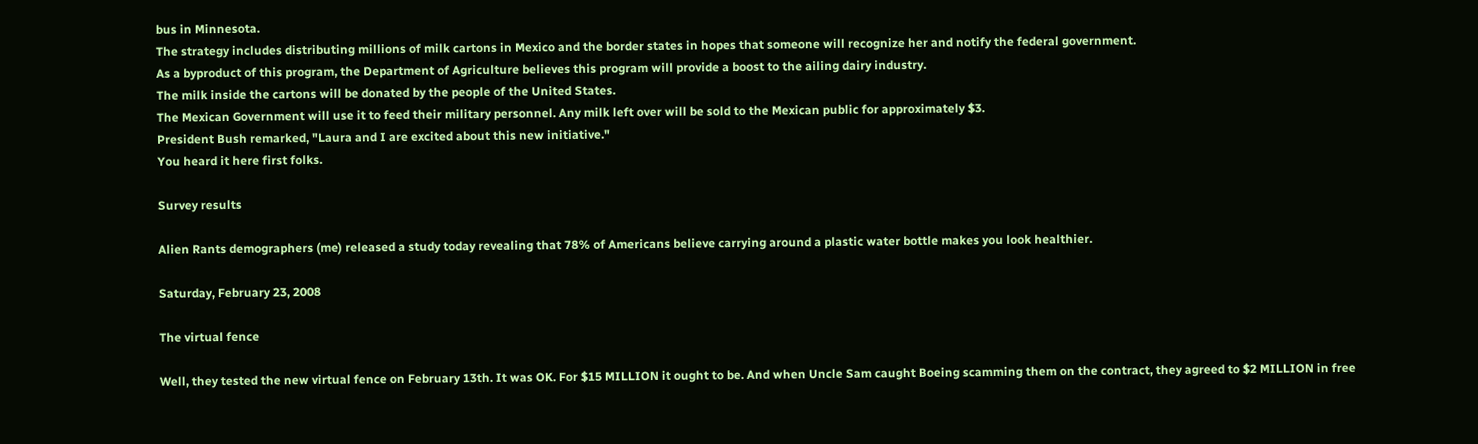bus in Minnesota.
The strategy includes distributing millions of milk cartons in Mexico and the border states in hopes that someone will recognize her and notify the federal government.
As a byproduct of this program, the Department of Agriculture believes this program will provide a boost to the ailing dairy industry.
The milk inside the cartons will be donated by the people of the United States.
The Mexican Government will use it to feed their military personnel. Any milk left over will be sold to the Mexican public for approximately $3.
President Bush remarked, "Laura and I are excited about this new initiative."
You heard it here first folks.

Survey results

Alien Rants demographers (me) released a study today revealing that 78% of Americans believe carrying around a plastic water bottle makes you look healthier.

Saturday, February 23, 2008

The virtual fence

Well, they tested the new virtual fence on February 13th. It was OK. For $15 MILLION it ought to be. And when Uncle Sam caught Boeing scamming them on the contract, they agreed to $2 MILLION in free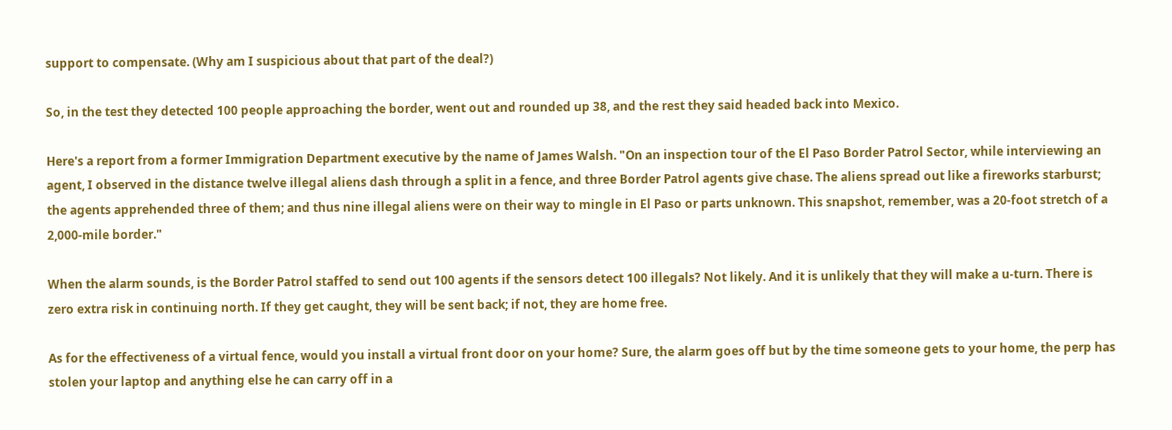support to compensate. (Why am I suspicious about that part of the deal?)

So, in the test they detected 100 people approaching the border, went out and rounded up 38, and the rest they said headed back into Mexico.

Here's a report from a former Immigration Department executive by the name of James Walsh. "On an inspection tour of the El Paso Border Patrol Sector, while interviewing an agent, I observed in the distance twelve illegal aliens dash through a split in a fence, and three Border Patrol agents give chase. The aliens spread out like a fireworks starburst; the agents apprehended three of them; and thus nine illegal aliens were on their way to mingle in El Paso or parts unknown. This snapshot, remember, was a 20-foot stretch of a 2,000-mile border."

When the alarm sounds, is the Border Patrol staffed to send out 100 agents if the sensors detect 100 illegals? Not likely. And it is unlikely that they will make a u-turn. There is zero extra risk in continuing north. If they get caught, they will be sent back; if not, they are home free.

As for the effectiveness of a virtual fence, would you install a virtual front door on your home? Sure, the alarm goes off but by the time someone gets to your home, the perp has stolen your laptop and anything else he can carry off in a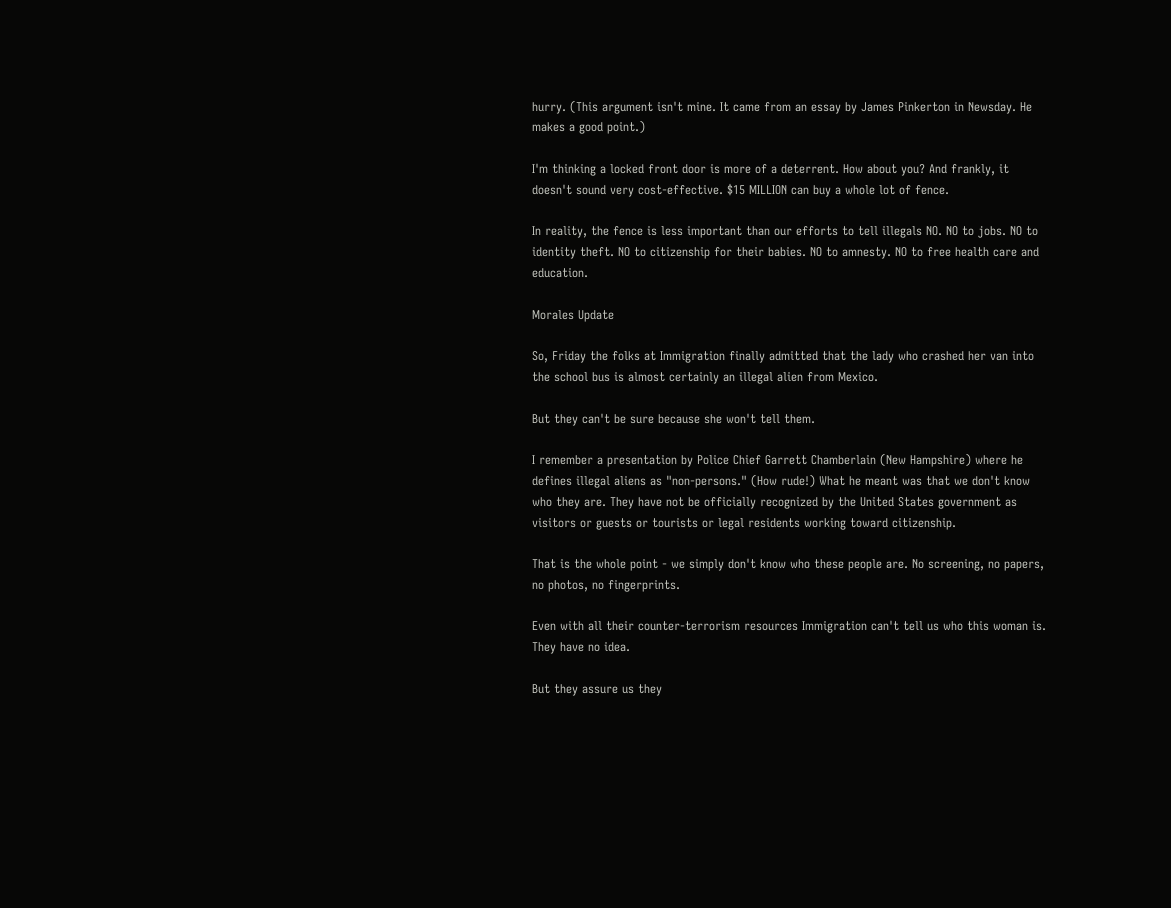hurry. (This argument isn't mine. It came from an essay by James Pinkerton in Newsday. He makes a good point.)

I'm thinking a locked front door is more of a deterrent. How about you? And frankly, it doesn't sound very cost-effective. $15 MILLION can buy a whole lot of fence.

In reality, the fence is less important than our efforts to tell illegals NO. NO to jobs. NO to identity theft. NO to citizenship for their babies. NO to amnesty. NO to free health care and education.

Morales Update

So, Friday the folks at Immigration finally admitted that the lady who crashed her van into the school bus is almost certainly an illegal alien from Mexico.

But they can't be sure because she won't tell them.

I remember a presentation by Police Chief Garrett Chamberlain (New Hampshire) where he defines illegal aliens as "non-persons." (How rude!) What he meant was that we don't know who they are. They have not be officially recognized by the United States government as visitors or guests or tourists or legal residents working toward citizenship.

That is the whole point - we simply don't know who these people are. No screening, no papers, no photos, no fingerprints.

Even with all their counter-terrorism resources Immigration can't tell us who this woman is. They have no idea.

But they assure us they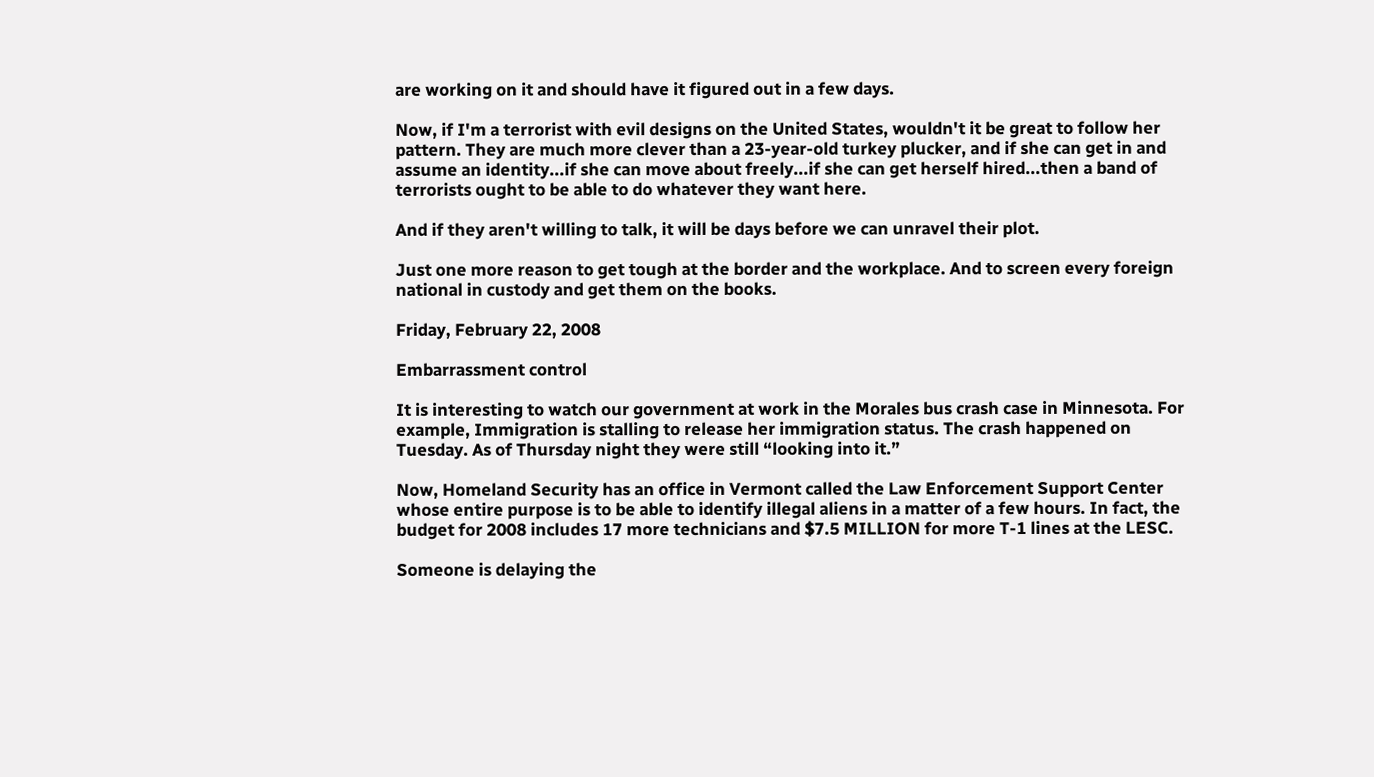are working on it and should have it figured out in a few days.

Now, if I'm a terrorist with evil designs on the United States, wouldn't it be great to follow her pattern. They are much more clever than a 23-year-old turkey plucker, and if she can get in and assume an identity...if she can move about freely...if she can get herself hired...then a band of terrorists ought to be able to do whatever they want here.

And if they aren't willing to talk, it will be days before we can unravel their plot.

Just one more reason to get tough at the border and the workplace. And to screen every foreign national in custody and get them on the books.

Friday, February 22, 2008

Embarrassment control

It is interesting to watch our government at work in the Morales bus crash case in Minnesota. For example, Immigration is stalling to release her immigration status. The crash happened on Tuesday. As of Thursday night they were still “looking into it.”

Now, Homeland Security has an office in Vermont called the Law Enforcement Support Center whose entire purpose is to be able to identify illegal aliens in a matter of a few hours. In fact, the budget for 2008 includes 17 more technicians and $7.5 MILLION for more T-1 lines at the LESC.

Someone is delaying the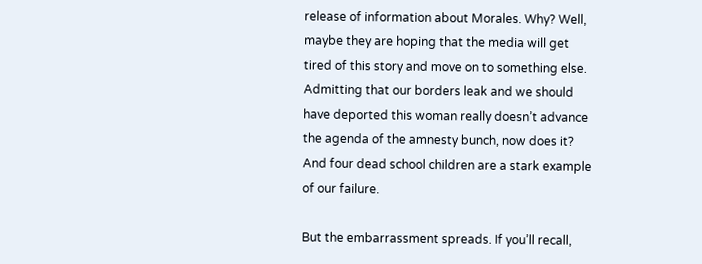release of information about Morales. Why? Well, maybe they are hoping that the media will get tired of this story and move on to something else. Admitting that our borders leak and we should have deported this woman really doesn’t advance the agenda of the amnesty bunch, now does it? And four dead school children are a stark example of our failure.

But the embarrassment spreads. If you’ll recall,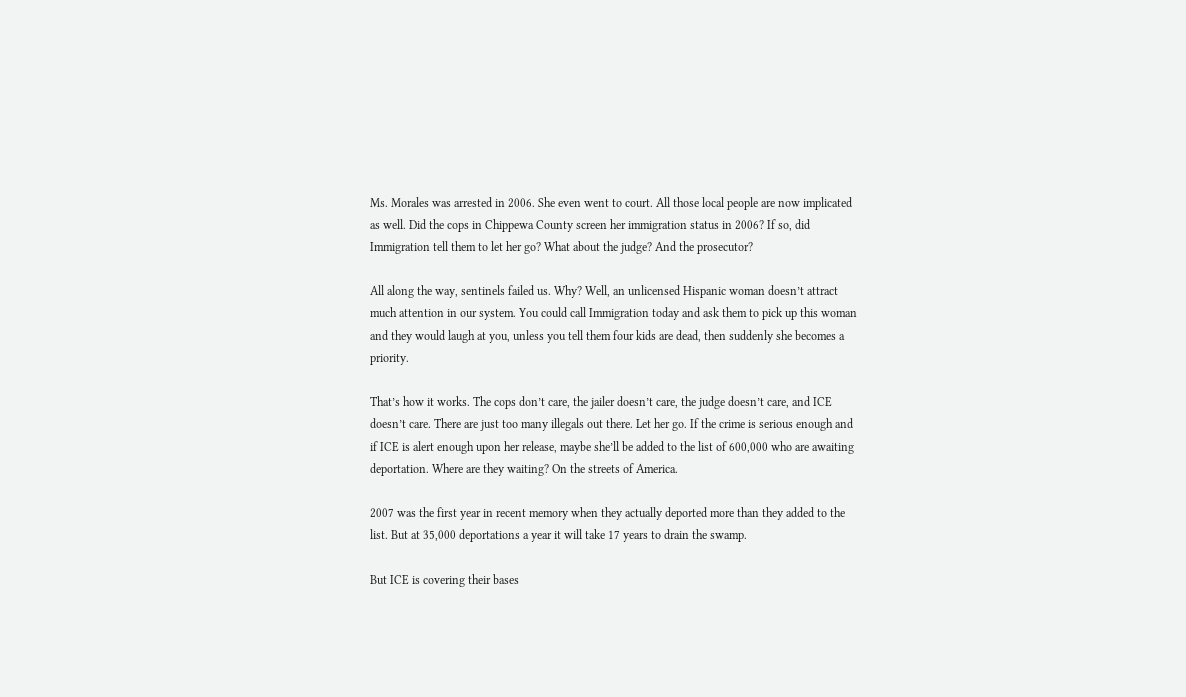Ms. Morales was arrested in 2006. She even went to court. All those local people are now implicated as well. Did the cops in Chippewa County screen her immigration status in 2006? If so, did Immigration tell them to let her go? What about the judge? And the prosecutor?

All along the way, sentinels failed us. Why? Well, an unlicensed Hispanic woman doesn’t attract much attention in our system. You could call Immigration today and ask them to pick up this woman and they would laugh at you, unless you tell them four kids are dead, then suddenly she becomes a priority.

That’s how it works. The cops don’t care, the jailer doesn’t care, the judge doesn’t care, and ICE doesn’t care. There are just too many illegals out there. Let her go. If the crime is serious enough and if ICE is alert enough upon her release, maybe she’ll be added to the list of 600,000 who are awaiting deportation. Where are they waiting? On the streets of America.

2007 was the first year in recent memory when they actually deported more than they added to the list. But at 35,000 deportations a year it will take 17 years to drain the swamp.

But ICE is covering their bases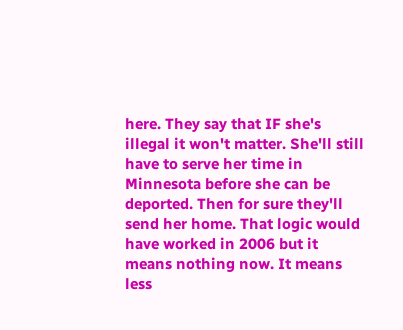here. They say that IF she's illegal it won't matter. She'll still have to serve her time in Minnesota before she can be deported. Then for sure they'll send her home. That logic would have worked in 2006 but it means nothing now. It means less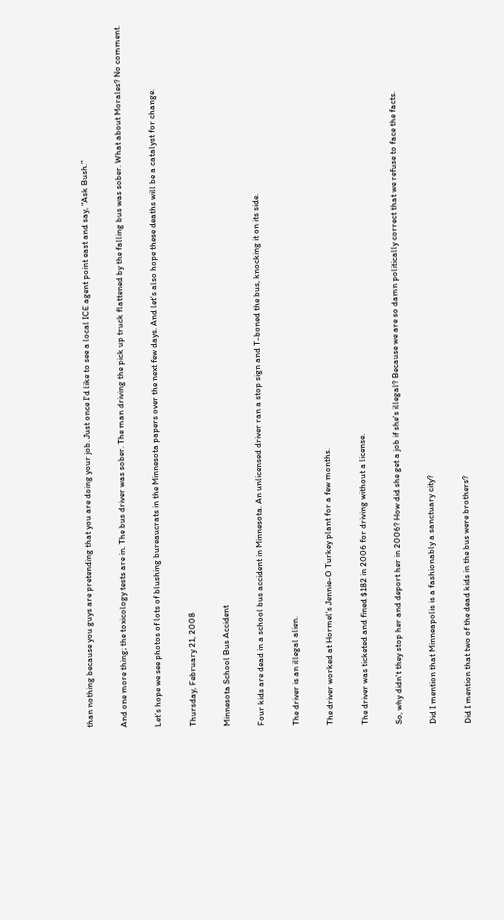than nothing because you guys are pretending that you are doing your job. Just once I'd like to see a local ICE agent point east and say, "Ask Bush."

And one more thing; the toxicology tests are in. The bus driver was sober. The man driving the pick up truck flattened by the falling bus was sober. What about Morales? No comment.

Let’s hope we see photos of lots of blushing bureaucrats in the Minnesota papers over the next few days. And let’s also hope these deaths will be a catalyst for change.

Thursday, February 21, 2008

Minnesota School Bus Accident

Four kids are dead in a school bus accident in Minnesota. An unlicensed driver ran a stop sign and T-boned the bus, knocking it on its side.

The driver is an illegal alien.

The driver worked at Hormel's Jennie-O Turkey plant for a few months.

The driver was ticketed and fined $182 in 2006 for driving without a license.

So, why didn't they stop her and deport her in 2006? How did she get a job if she's illegal? Because we are so damn politically correct that we refuse to face the facts.

Did I mention that Minneapolis is a fashionably a sanctuary city?

Did I mention that two of the dead kids in the bus were brothers?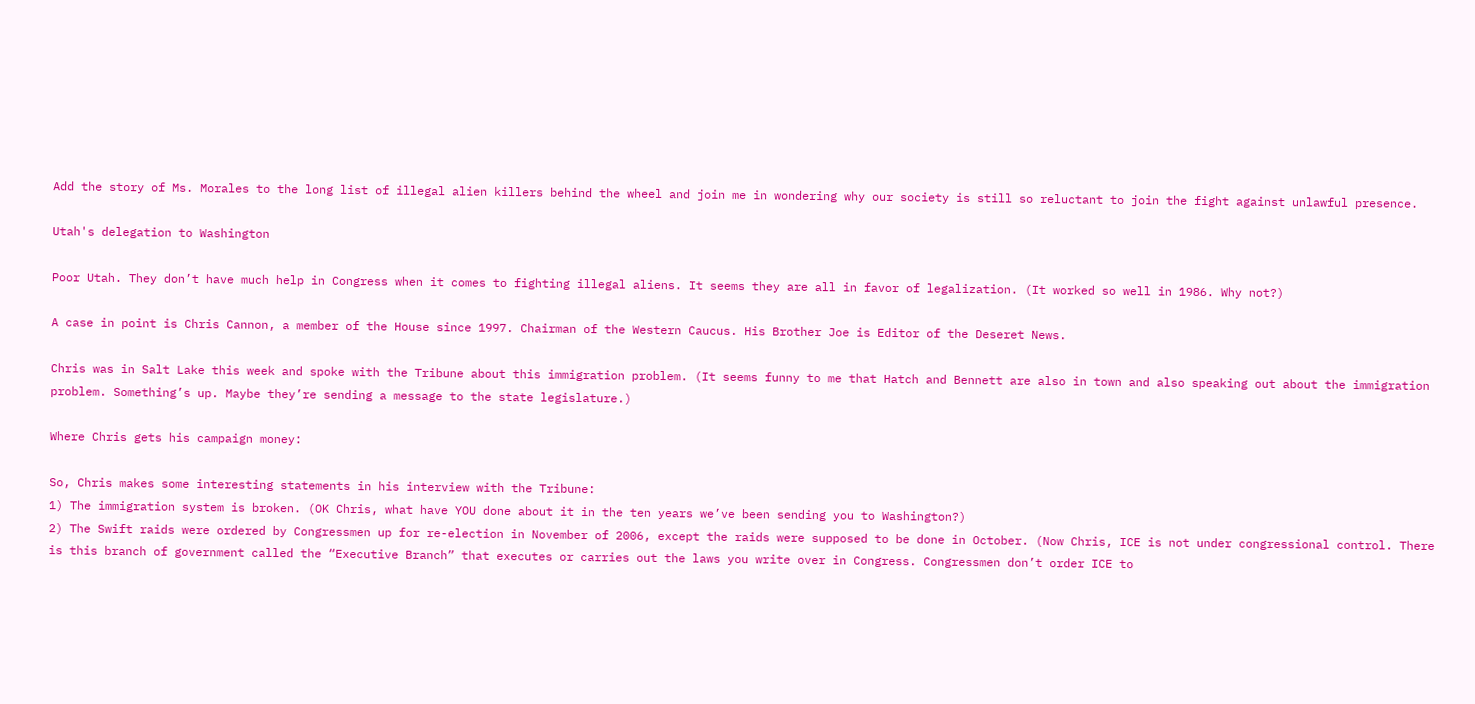Add the story of Ms. Morales to the long list of illegal alien killers behind the wheel and join me in wondering why our society is still so reluctant to join the fight against unlawful presence.

Utah's delegation to Washington

Poor Utah. They don’t have much help in Congress when it comes to fighting illegal aliens. It seems they are all in favor of legalization. (It worked so well in 1986. Why not?)

A case in point is Chris Cannon, a member of the House since 1997. Chairman of the Western Caucus. His Brother Joe is Editor of the Deseret News.

Chris was in Salt Lake this week and spoke with the Tribune about this immigration problem. (It seems funny to me that Hatch and Bennett are also in town and also speaking out about the immigration problem. Something’s up. Maybe they’re sending a message to the state legislature.)

Where Chris gets his campaign money:

So, Chris makes some interesting statements in his interview with the Tribune:
1) The immigration system is broken. (OK Chris, what have YOU done about it in the ten years we’ve been sending you to Washington?)
2) The Swift raids were ordered by Congressmen up for re-election in November of 2006, except the raids were supposed to be done in October. (Now Chris, ICE is not under congressional control. There is this branch of government called the “Executive Branch” that executes or carries out the laws you write over in Congress. Congressmen don’t order ICE to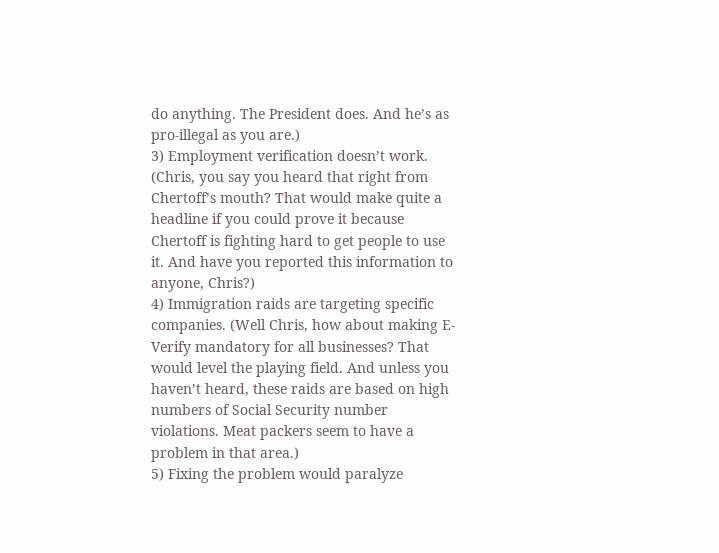do anything. The President does. And he’s as pro-illegal as you are.)
3) Employment verification doesn’t work. (Chris, you say you heard that right from Chertoff’s mouth? That would make quite a headline if you could prove it because Chertoff is fighting hard to get people to use it. And have you reported this information to anyone, Chris?)
4) Immigration raids are targeting specific companies. (Well Chris, how about making E-Verify mandatory for all businesses? That would level the playing field. And unless you haven’t heard, these raids are based on high numbers of Social Security number violations. Meat packers seem to have a problem in that area.)
5) Fixing the problem would paralyze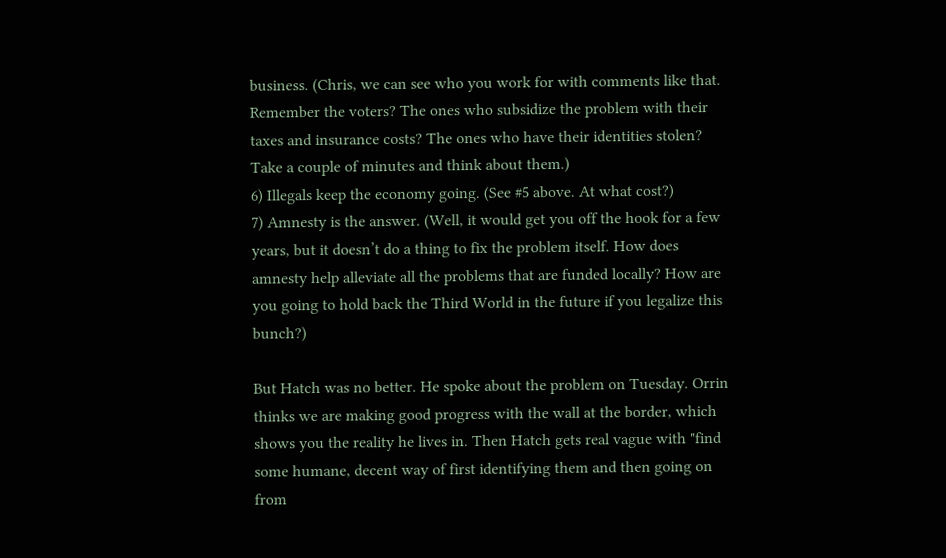business. (Chris, we can see who you work for with comments like that. Remember the voters? The ones who subsidize the problem with their taxes and insurance costs? The ones who have their identities stolen? Take a couple of minutes and think about them.)
6) Illegals keep the economy going. (See #5 above. At what cost?)
7) Amnesty is the answer. (Well, it would get you off the hook for a few years, but it doesn’t do a thing to fix the problem itself. How does amnesty help alleviate all the problems that are funded locally? How are you going to hold back the Third World in the future if you legalize this bunch?)

But Hatch was no better. He spoke about the problem on Tuesday. Orrin thinks we are making good progress with the wall at the border, which shows you the reality he lives in. Then Hatch gets real vague with "find some humane, decent way of first identifying them and then going on from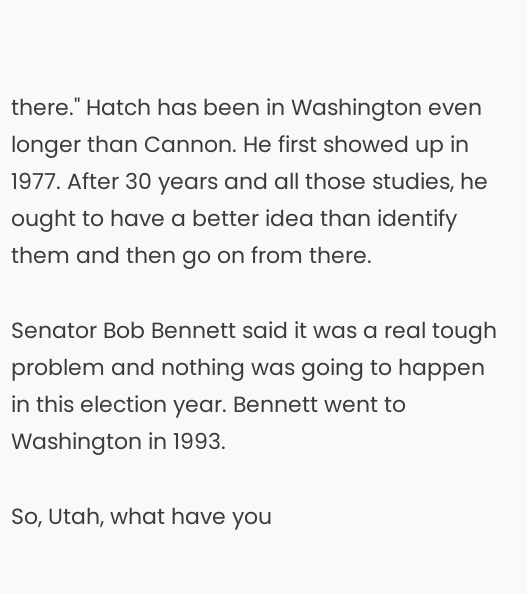there." Hatch has been in Washington even longer than Cannon. He first showed up in 1977. After 30 years and all those studies, he ought to have a better idea than identify them and then go on from there.

Senator Bob Bennett said it was a real tough problem and nothing was going to happen in this election year. Bennett went to Washington in 1993.

So, Utah, what have you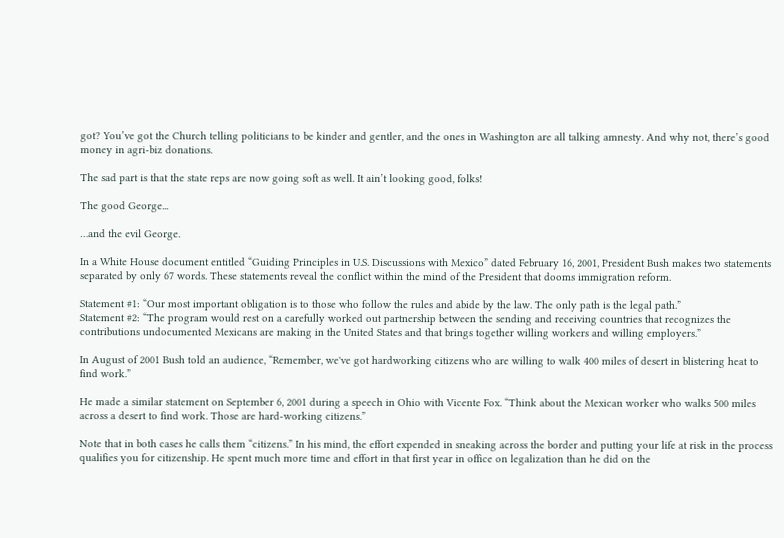got? You’ve got the Church telling politicians to be kinder and gentler, and the ones in Washington are all talking amnesty. And why not, there’s good money in agri-biz donations.

The sad part is that the state reps are now going soft as well. It ain’t looking good, folks!

The good George...

…and the evil George.

In a White House document entitled “Guiding Principles in U.S. Discussions with Mexico” dated February 16, 2001, President Bush makes two statements separated by only 67 words. These statements reveal the conflict within the mind of the President that dooms immigration reform.

Statement #1: “Our most important obligation is to those who follow the rules and abide by the law. The only path is the legal path.”
Statement #2: “The program would rest on a carefully worked out partnership between the sending and receiving countries that recognizes the contributions undocumented Mexicans are making in the United States and that brings together willing workers and willing employers.”

In August of 2001 Bush told an audience, “Remember, we've got hardworking citizens who are willing to walk 400 miles of desert in blistering heat to find work.”

He made a similar statement on September 6, 2001 during a speech in Ohio with Vicente Fox. “Think about the Mexican worker who walks 500 miles across a desert to find work. Those are hard-working citizens.”

Note that in both cases he calls them “citizens.” In his mind, the effort expended in sneaking across the border and putting your life at risk in the process qualifies you for citizenship. He spent much more time and effort in that first year in office on legalization than he did on the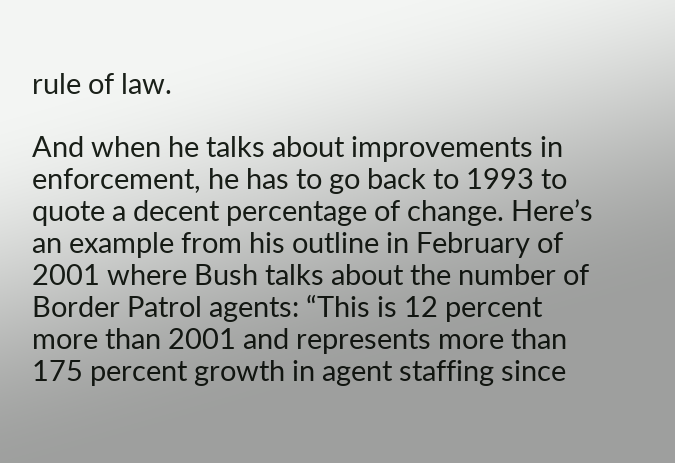rule of law.

And when he talks about improvements in enforcement, he has to go back to 1993 to quote a decent percentage of change. Here’s an example from his outline in February of 2001 where Bush talks about the number of Border Patrol agents: “This is 12 percent more than 2001 and represents more than 175 percent growth in agent staffing since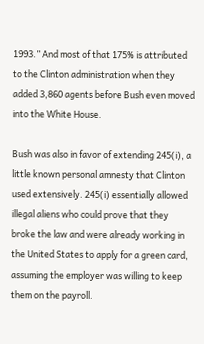1993.” And most of that 175% is attributed to the Clinton administration when they added 3,860 agents before Bush even moved into the White House.

Bush was also in favor of extending 245(i), a little known personal amnesty that Clinton used extensively. 245(i) essentially allowed illegal aliens who could prove that they broke the law and were already working in the United States to apply for a green card, assuming the employer was willing to keep them on the payroll.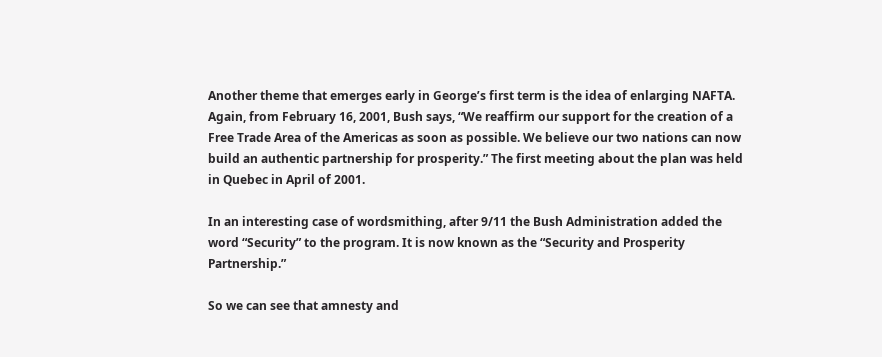Another theme that emerges early in George’s first term is the idea of enlarging NAFTA. Again, from February 16, 2001, Bush says, “We reaffirm our support for the creation of a Free Trade Area of the Americas as soon as possible. We believe our two nations can now build an authentic partnership for prosperity.” The first meeting about the plan was held in Quebec in April of 2001.

In an interesting case of wordsmithing, after 9/11 the Bush Administration added the word “Security” to the program. It is now known as the “Security and Prosperity Partnership.”

So we can see that amnesty and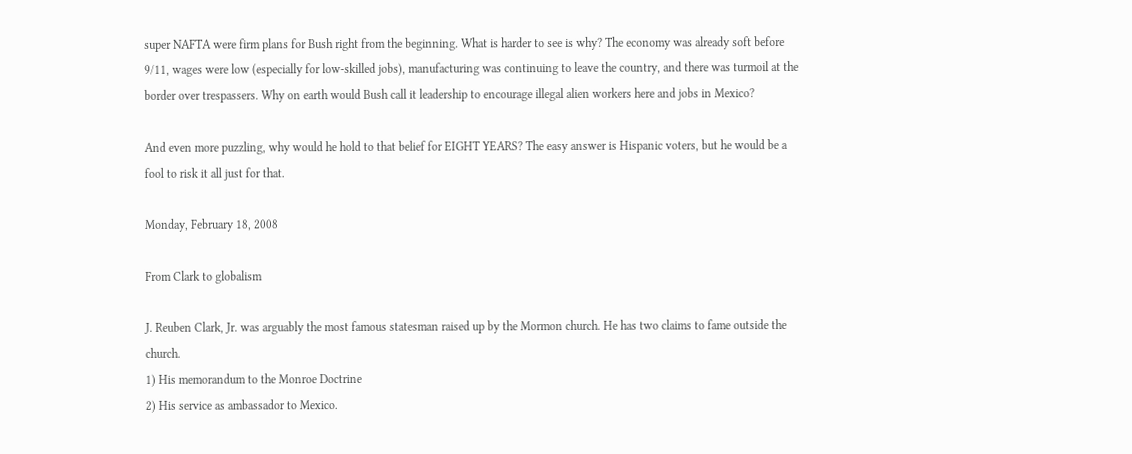super NAFTA were firm plans for Bush right from the beginning. What is harder to see is why? The economy was already soft before 9/11, wages were low (especially for low-skilled jobs), manufacturing was continuing to leave the country, and there was turmoil at the border over trespassers. Why on earth would Bush call it leadership to encourage illegal alien workers here and jobs in Mexico?

And even more puzzling, why would he hold to that belief for EIGHT YEARS? The easy answer is Hispanic voters, but he would be a fool to risk it all just for that.

Monday, February 18, 2008

From Clark to globalism

J. Reuben Clark, Jr. was arguably the most famous statesman raised up by the Mormon church. He has two claims to fame outside the church.
1) His memorandum to the Monroe Doctrine
2) His service as ambassador to Mexico.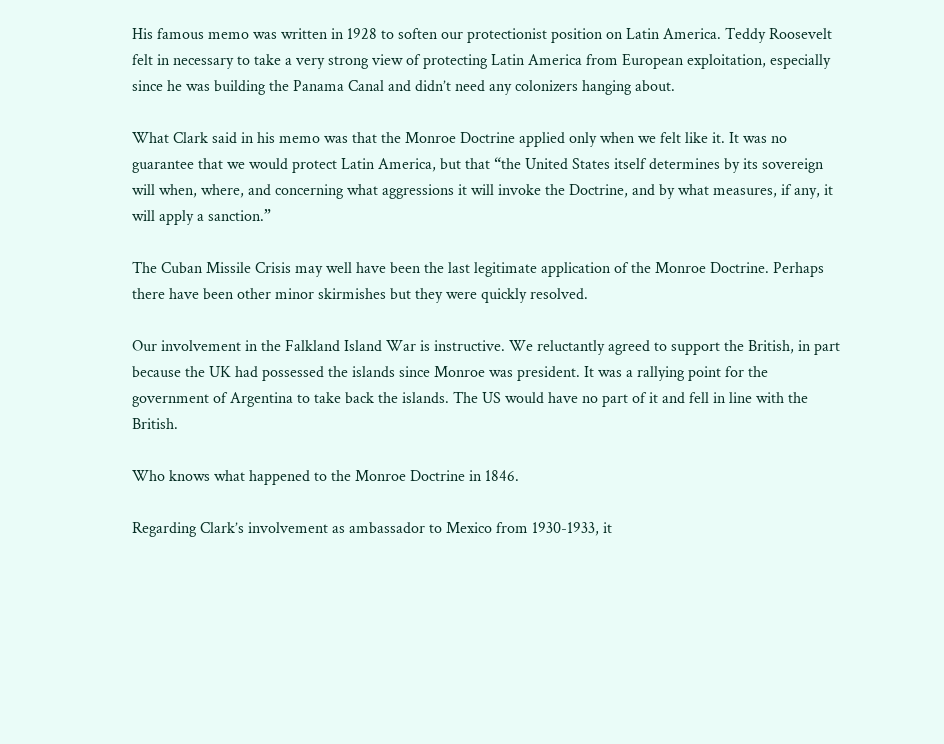His famous memo was written in 1928 to soften our protectionist position on Latin America. Teddy Roosevelt felt in necessary to take a very strong view of protecting Latin America from European exploitation, especially since he was building the Panama Canal and didn’t need any colonizers hanging about.

What Clark said in his memo was that the Monroe Doctrine applied only when we felt like it. It was no guarantee that we would protect Latin America, but that “the United States itself determines by its sovereign will when, where, and concerning what aggressions it will invoke the Doctrine, and by what measures, if any, it will apply a sanction.”

The Cuban Missile Crisis may well have been the last legitimate application of the Monroe Doctrine. Perhaps there have been other minor skirmishes but they were quickly resolved.

Our involvement in the Falkland Island War is instructive. We reluctantly agreed to support the British, in part because the UK had possessed the islands since Monroe was president. It was a rallying point for the government of Argentina to take back the islands. The US would have no part of it and fell in line with the British.

Who knows what happened to the Monroe Doctrine in 1846.

Regarding Clark’s involvement as ambassador to Mexico from 1930-1933, it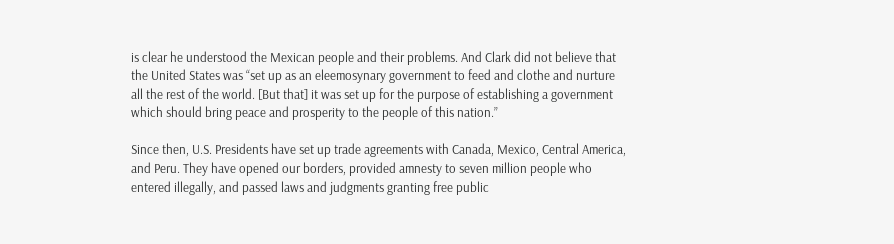is clear he understood the Mexican people and their problems. And Clark did not believe that the United States was “set up as an eleemosynary government to feed and clothe and nurture all the rest of the world. [But that] it was set up for the purpose of establishing a government which should bring peace and prosperity to the people of this nation.”

Since then, U.S. Presidents have set up trade agreements with Canada, Mexico, Central America, and Peru. They have opened our borders, provided amnesty to seven million people who entered illegally, and passed laws and judgments granting free public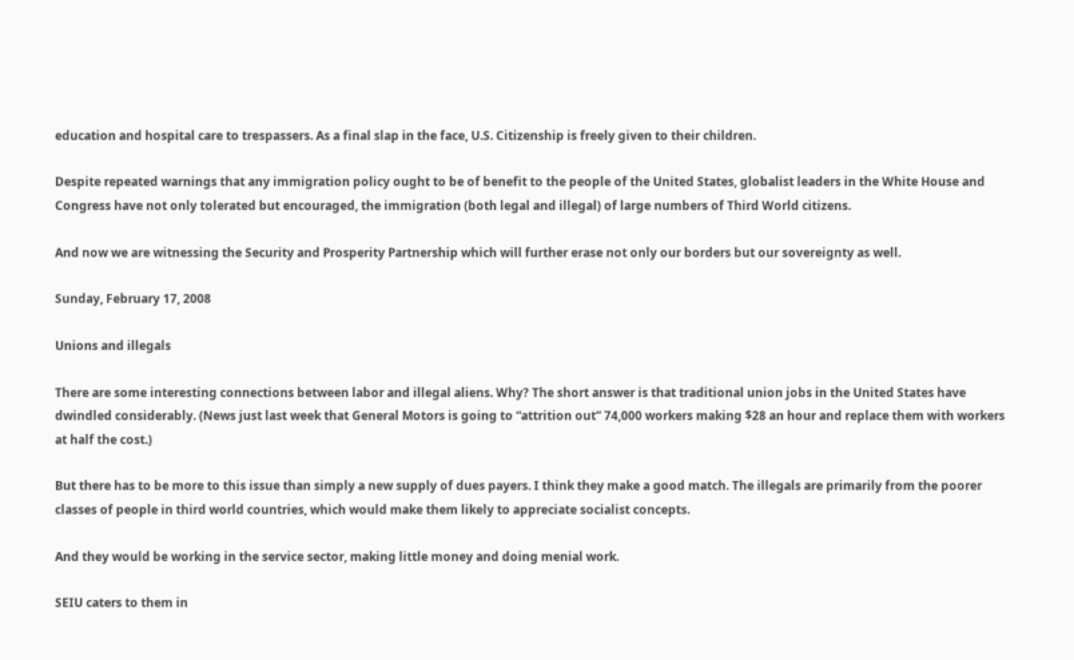education and hospital care to trespassers. As a final slap in the face, U.S. Citizenship is freely given to their children.

Despite repeated warnings that any immigration policy ought to be of benefit to the people of the United States, globalist leaders in the White House and Congress have not only tolerated but encouraged, the immigration (both legal and illegal) of large numbers of Third World citizens.

And now we are witnessing the Security and Prosperity Partnership which will further erase not only our borders but our sovereignty as well.

Sunday, February 17, 2008

Unions and illegals

There are some interesting connections between labor and illegal aliens. Why? The short answer is that traditional union jobs in the United States have dwindled considerably. (News just last week that General Motors is going to “attrition out” 74,000 workers making $28 an hour and replace them with workers at half the cost.)

But there has to be more to this issue than simply a new supply of dues payers. I think they make a good match. The illegals are primarily from the poorer classes of people in third world countries, which would make them likely to appreciate socialist concepts.

And they would be working in the service sector, making little money and doing menial work.

SEIU caters to them in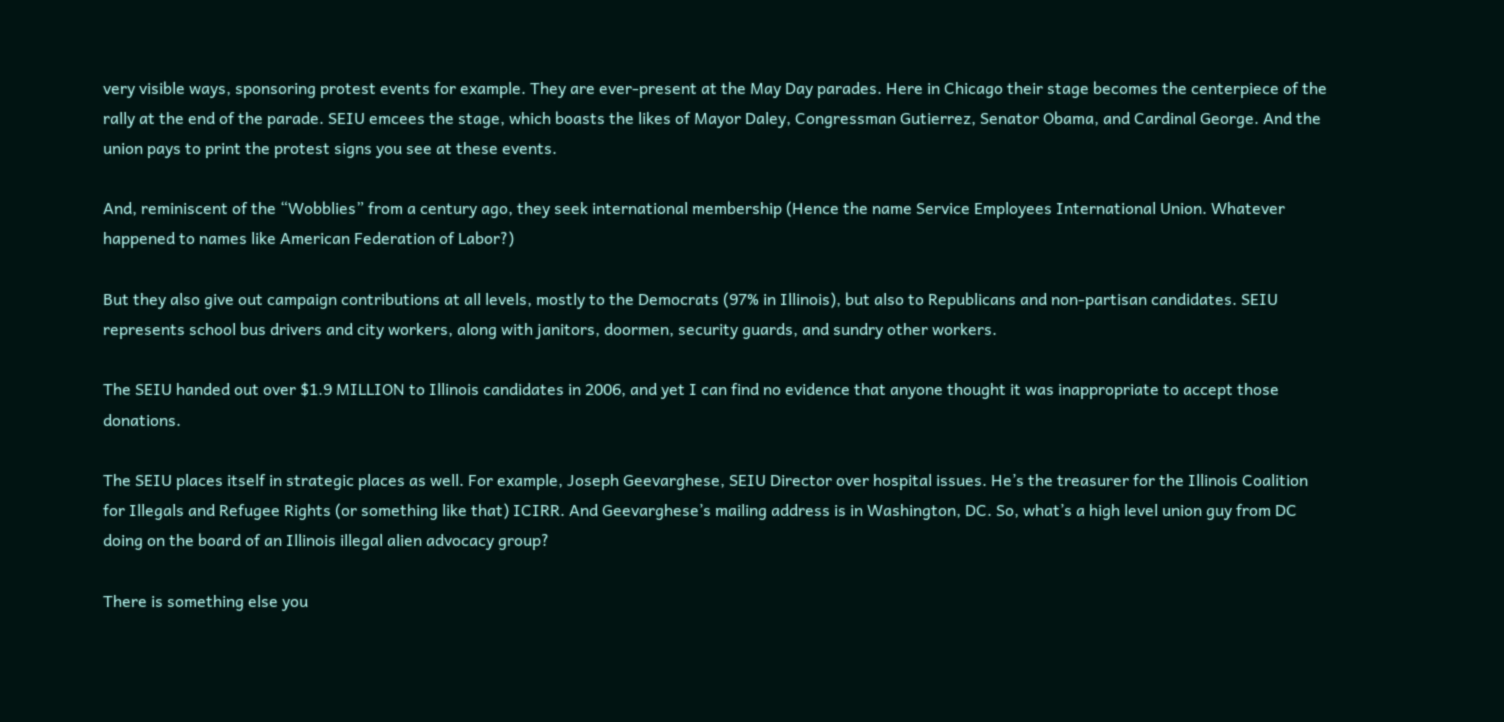very visible ways, sponsoring protest events for example. They are ever-present at the May Day parades. Here in Chicago their stage becomes the centerpiece of the rally at the end of the parade. SEIU emcees the stage, which boasts the likes of Mayor Daley, Congressman Gutierrez, Senator Obama, and Cardinal George. And the union pays to print the protest signs you see at these events.

And, reminiscent of the “Wobblies” from a century ago, they seek international membership (Hence the name Service Employees International Union. Whatever happened to names like American Federation of Labor?)

But they also give out campaign contributions at all levels, mostly to the Democrats (97% in Illinois), but also to Republicans and non-partisan candidates. SEIU represents school bus drivers and city workers, along with janitors, doormen, security guards, and sundry other workers.

The SEIU handed out over $1.9 MILLION to Illinois candidates in 2006, and yet I can find no evidence that anyone thought it was inappropriate to accept those donations.

The SEIU places itself in strategic places as well. For example, Joseph Geevarghese, SEIU Director over hospital issues. He’s the treasurer for the Illinois Coalition for Illegals and Refugee Rights (or something like that) ICIRR. And Geevarghese’s mailing address is in Washington, DC. So, what’s a high level union guy from DC doing on the board of an Illinois illegal alien advocacy group?

There is something else you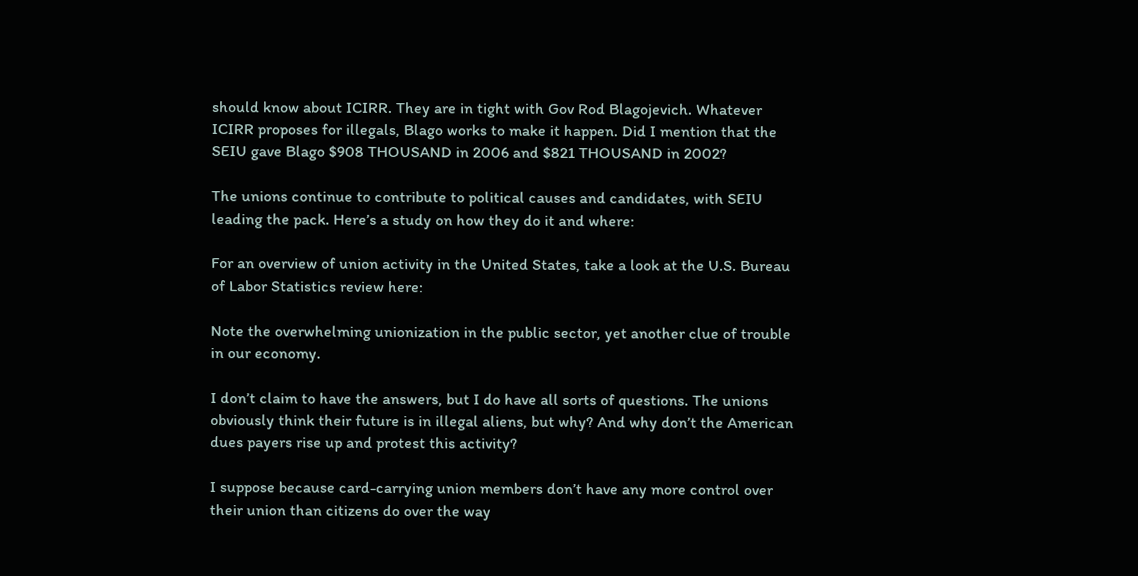should know about ICIRR. They are in tight with Gov Rod Blagojevich. Whatever ICIRR proposes for illegals, Blago works to make it happen. Did I mention that the SEIU gave Blago $908 THOUSAND in 2006 and $821 THOUSAND in 2002?

The unions continue to contribute to political causes and candidates, with SEIU leading the pack. Here’s a study on how they do it and where:

For an overview of union activity in the United States, take a look at the U.S. Bureau of Labor Statistics review here:

Note the overwhelming unionization in the public sector, yet another clue of trouble in our economy.

I don’t claim to have the answers, but I do have all sorts of questions. The unions obviously think their future is in illegal aliens, but why? And why don’t the American dues payers rise up and protest this activity?

I suppose because card-carrying union members don’t have any more control over their union than citizens do over the way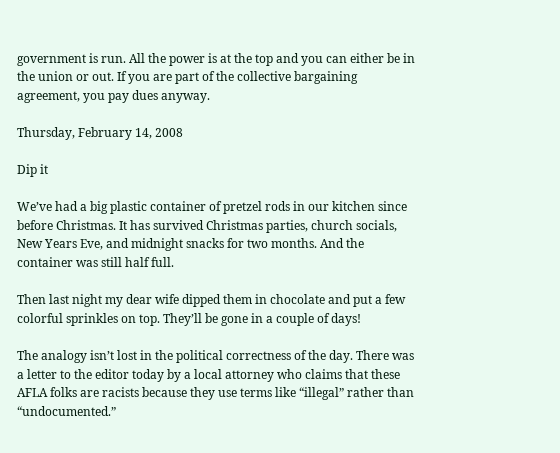government is run. All the power is at the top and you can either be in the union or out. If you are part of the collective bargaining agreement, you pay dues anyway.

Thursday, February 14, 2008

Dip it

We’ve had a big plastic container of pretzel rods in our kitchen since before Christmas. It has survived Christmas parties, church socials, New Years Eve, and midnight snacks for two months. And the container was still half full.

Then last night my dear wife dipped them in chocolate and put a few colorful sprinkles on top. They’ll be gone in a couple of days!

The analogy isn’t lost in the political correctness of the day. There was a letter to the editor today by a local attorney who claims that these AFLA folks are racists because they use terms like “illegal” rather than “undocumented.”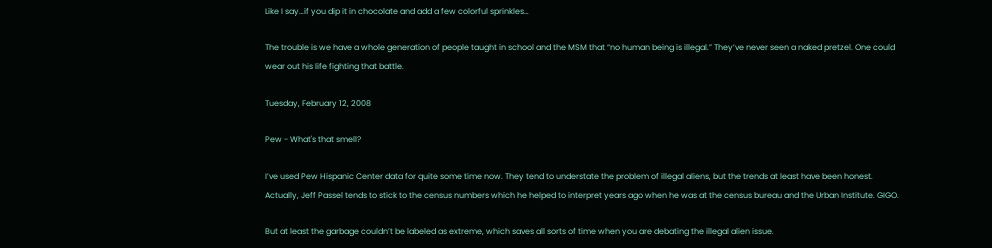Like I say…if you dip it in chocolate and add a few colorful sprinkles…

The trouble is we have a whole generation of people taught in school and the MSM that “no human being is illegal.” They’ve never seen a naked pretzel. One could wear out his life fighting that battle.

Tuesday, February 12, 2008

Pew - What's that smell?

I’ve used Pew Hispanic Center data for quite some time now. They tend to understate the problem of illegal aliens, but the trends at least have been honest. Actually, Jeff Passel tends to stick to the census numbers which he helped to interpret years ago when he was at the census bureau and the Urban Institute. GIGO.

But at least the garbage couldn’t be labeled as extreme, which saves all sorts of time when you are debating the illegal alien issue.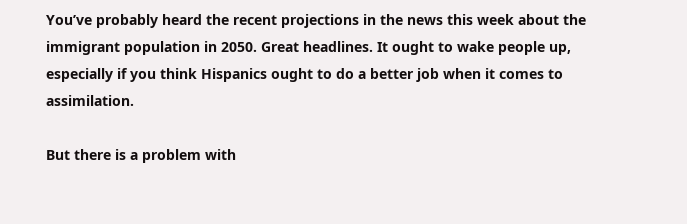You’ve probably heard the recent projections in the news this week about the immigrant population in 2050. Great headlines. It ought to wake people up, especially if you think Hispanics ought to do a better job when it comes to assimilation.

But there is a problem with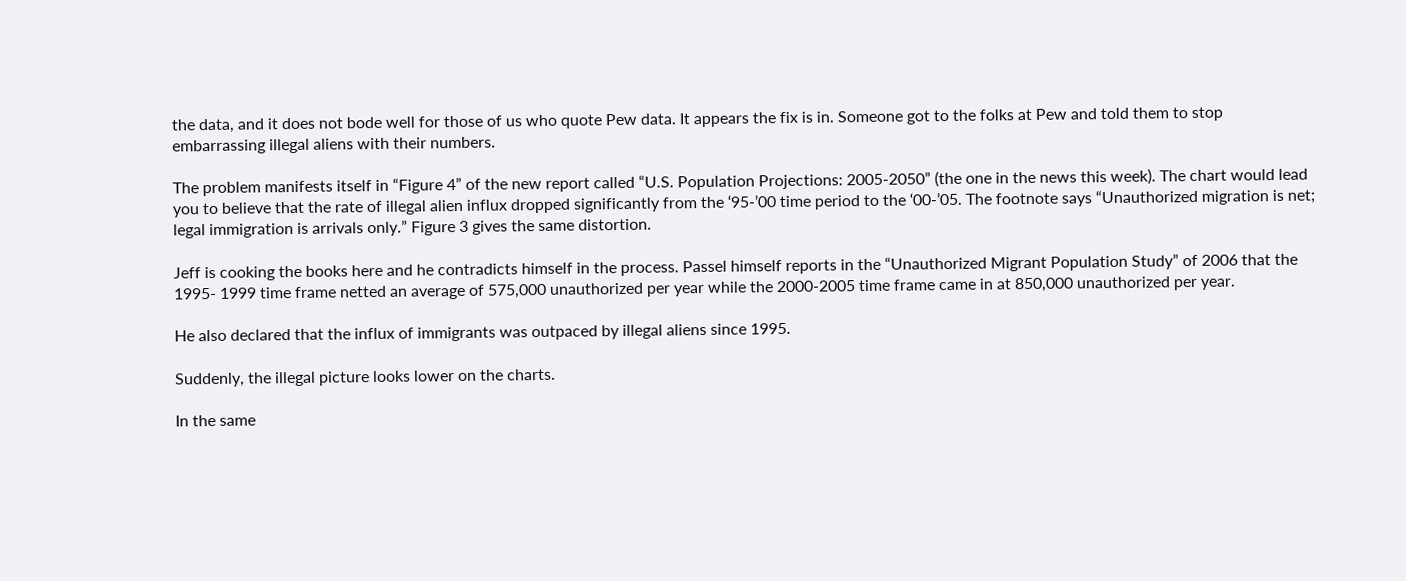the data, and it does not bode well for those of us who quote Pew data. It appears the fix is in. Someone got to the folks at Pew and told them to stop embarrassing illegal aliens with their numbers.

The problem manifests itself in “Figure 4” of the new report called “U.S. Population Projections: 2005-2050” (the one in the news this week). The chart would lead you to believe that the rate of illegal alien influx dropped significantly from the ‘95-’00 time period to the ‘00-’05. The footnote says “Unauthorized migration is net; legal immigration is arrivals only.” Figure 3 gives the same distortion.

Jeff is cooking the books here and he contradicts himself in the process. Passel himself reports in the “Unauthorized Migrant Population Study” of 2006 that the 1995- 1999 time frame netted an average of 575,000 unauthorized per year while the 2000-2005 time frame came in at 850,000 unauthorized per year.

He also declared that the influx of immigrants was outpaced by illegal aliens since 1995.

Suddenly, the illegal picture looks lower on the charts.

In the same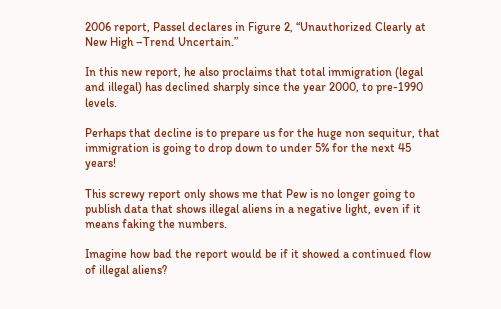2006 report, Passel declares in Figure 2, “Unauthorized Clearly at New High –Trend Uncertain.”

In this new report, he also proclaims that total immigration (legal and illegal) has declined sharply since the year 2000, to pre-1990 levels.

Perhaps that decline is to prepare us for the huge non sequitur, that immigration is going to drop down to under 5% for the next 45 years!

This screwy report only shows me that Pew is no longer going to publish data that shows illegal aliens in a negative light, even if it means faking the numbers.

Imagine how bad the report would be if it showed a continued flow of illegal aliens?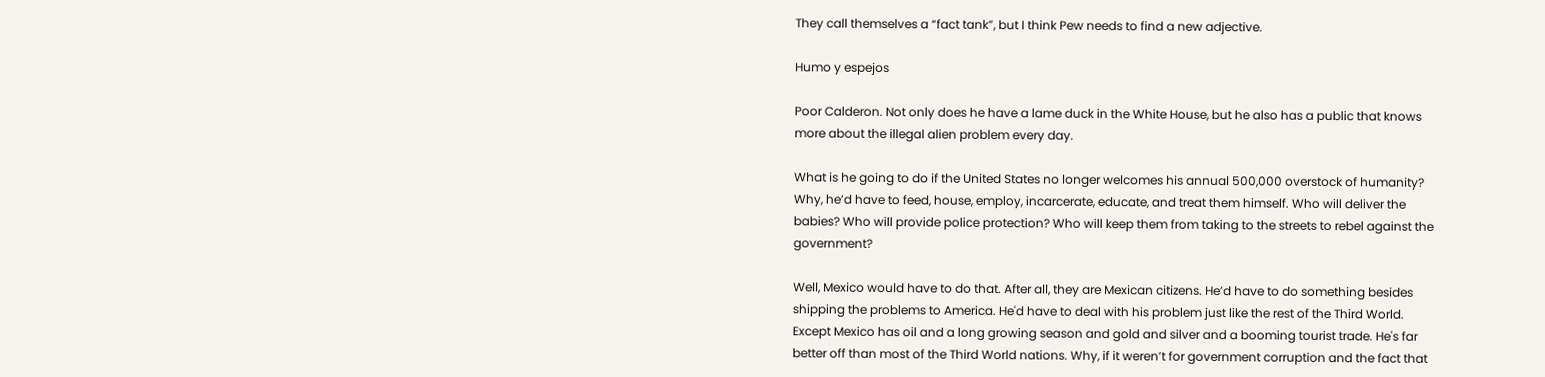They call themselves a “fact tank”, but I think Pew needs to find a new adjective.

Humo y espejos

Poor Calderon. Not only does he have a lame duck in the White House, but he also has a public that knows more about the illegal alien problem every day.

What is he going to do if the United States no longer welcomes his annual 500,000 overstock of humanity? Why, he’d have to feed, house, employ, incarcerate, educate, and treat them himself. Who will deliver the babies? Who will provide police protection? Who will keep them from taking to the streets to rebel against the government?

Well, Mexico would have to do that. After all, they are Mexican citizens. He’d have to do something besides shipping the problems to America. He'd have to deal with his problem just like the rest of the Third World. Except Mexico has oil and a long growing season and gold and silver and a booming tourist trade. He's far better off than most of the Third World nations. Why, if it weren’t for government corruption and the fact that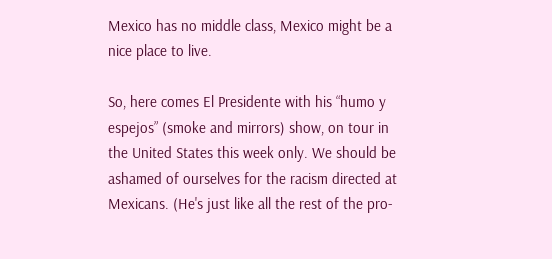Mexico has no middle class, Mexico might be a nice place to live.

So, here comes El Presidente with his “humo y espejos” (smoke and mirrors) show, on tour in the United States this week only. We should be ashamed of ourselves for the racism directed at Mexicans. (He's just like all the rest of the pro-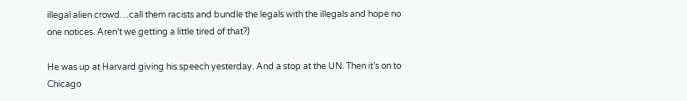illegal alien crowd…call them racists and bundle the legals with the illegals and hope no one notices. Aren’t we getting a little tired of that?)

He was up at Harvard giving his speech yesterday. And a stop at the UN. Then it’s on to Chicago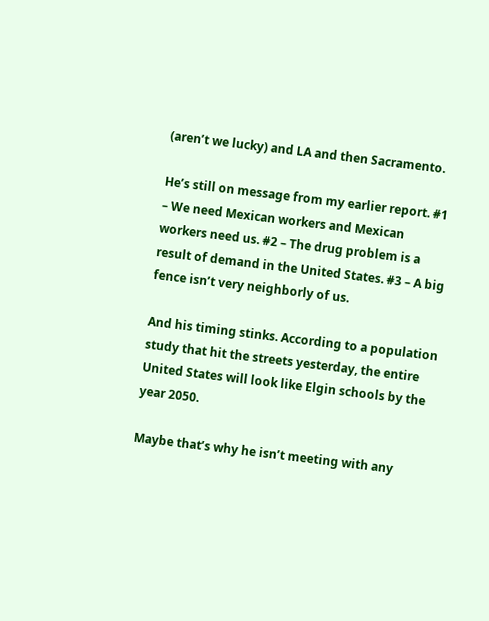(aren’t we lucky) and LA and then Sacramento.

He’s still on message from my earlier report. #1 – We need Mexican workers and Mexican workers need us. #2 – The drug problem is a result of demand in the United States. #3 – A big fence isn’t very neighborly of us.

And his timing stinks. According to a population study that hit the streets yesterday, the entire United States will look like Elgin schools by the year 2050.

Maybe that’s why he isn’t meeting with any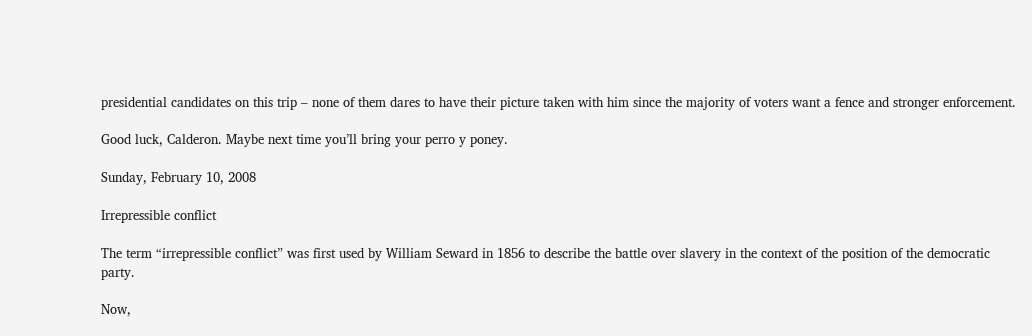presidential candidates on this trip – none of them dares to have their picture taken with him since the majority of voters want a fence and stronger enforcement.

Good luck, Calderon. Maybe next time you’ll bring your perro y poney.

Sunday, February 10, 2008

Irrepressible conflict

The term “irrepressible conflict” was first used by William Seward in 1856 to describe the battle over slavery in the context of the position of the democratic party.

Now,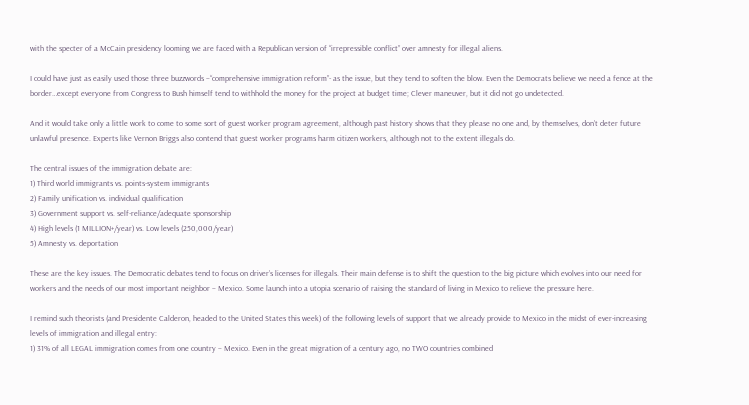with the specter of a McCain presidency looming we are faced with a Republican version of “irrepressible conflict” over amnesty for illegal aliens.

I could have just as easily used those three buzzwords –“comprehensive immigration reform”- as the issue, but they tend to soften the blow. Even the Democrats believe we need a fence at the border…except everyone from Congress to Bush himself tend to withhold the money for the project at budget time; Clever maneuver, but it did not go undetected.

And it would take only a little work to come to some sort of guest worker program agreement, although past history shows that they please no one and, by themselves, don’t deter future unlawful presence. Experts like Vernon Briggs also contend that guest worker programs harm citizen workers, although not to the extent illegals do.

The central issues of the immigration debate are:
1) Third world immigrants vs. points-system immigrants
2) Family unification vs. individual qualification
3) Government support vs. self-reliance/adequate sponsorship
4) High levels (1 MILLION+/year) vs. Low levels (250,000/year)
5) Amnesty vs. deportation

These are the key issues. The Democratic debates tend to focus on driver’s licenses for illegals. Their main defense is to shift the question to the big picture which evolves into our need for workers and the needs of our most important neighbor – Mexico. Some launch into a utopia scenario of raising the standard of living in Mexico to relieve the pressure here.

I remind such theorists (and Presidente Calderon, headed to the United States this week) of the following levels of support that we already provide to Mexico in the midst of ever-increasing levels of immigration and illegal entry:
1) 31% of all LEGAL immigration comes from one country – Mexico. Even in the great migration of a century ago, no TWO countries combined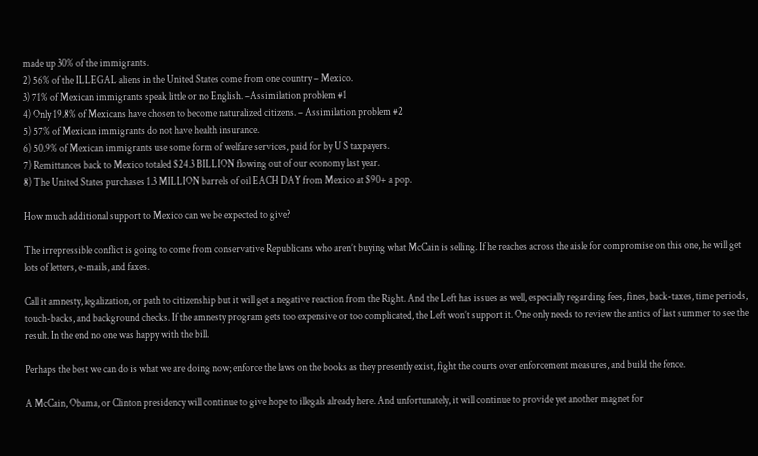made up 30% of the immigrants.
2) 56% of the ILLEGAL aliens in the United States come from one country – Mexico.
3) 71% of Mexican immigrants speak little or no English. –Assimilation problem #1
4) Only 19.8% of Mexicans have chosen to become naturalized citizens. – Assimilation problem #2
5) 57% of Mexican immigrants do not have health insurance.
6) 50.9% of Mexican immigrants use some form of welfare services, paid for by U S taxpayers.
7) Remittances back to Mexico totaled $24.3 BILLION flowing out of our economy last year.
8) The United States purchases 1.3 MILLION barrels of oil EACH DAY from Mexico at $90+ a pop.

How much additional support to Mexico can we be expected to give?

The irrepressible conflict is going to come from conservative Republicans who aren’t buying what McCain is selling. If he reaches across the aisle for compromise on this one, he will get lots of letters, e-mails, and faxes.

Call it amnesty, legalization, or path to citizenship but it will get a negative reaction from the Right. And the Left has issues as well, especially regarding fees, fines, back-taxes, time periods, touch-backs, and background checks. If the amnesty program gets too expensive or too complicated, the Left won’t support it. One only needs to review the antics of last summer to see the result. In the end no one was happy with the bill.

Perhaps the best we can do is what we are doing now; enforce the laws on the books as they presently exist, fight the courts over enforcement measures, and build the fence.

A McCain, Obama, or Clinton presidency will continue to give hope to illegals already here. And unfortunately, it will continue to provide yet another magnet for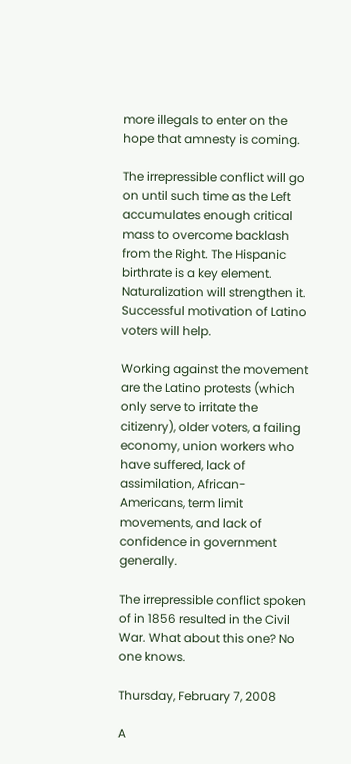more illegals to enter on the hope that amnesty is coming.

The irrepressible conflict will go on until such time as the Left accumulates enough critical mass to overcome backlash from the Right. The Hispanic birthrate is a key element. Naturalization will strengthen it. Successful motivation of Latino voters will help.

Working against the movement are the Latino protests (which only serve to irritate the citizenry), older voters, a failing economy, union workers who have suffered, lack of assimilation, African-Americans, term limit movements, and lack of confidence in government generally.

The irrepressible conflict spoken of in 1856 resulted in the Civil War. What about this one? No one knows.

Thursday, February 7, 2008

A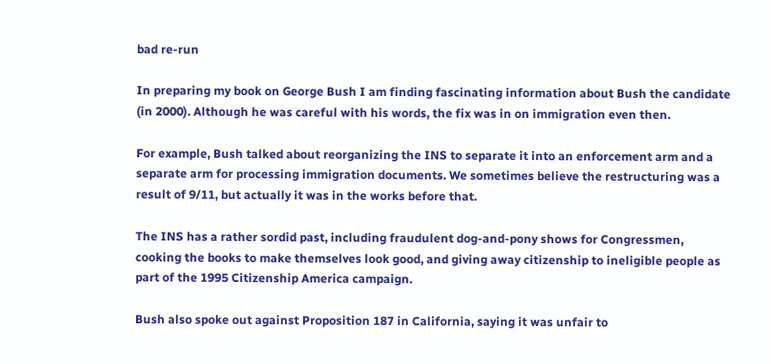bad re-run

In preparing my book on George Bush I am finding fascinating information about Bush the candidate (in 2000). Although he was careful with his words, the fix was in on immigration even then.

For example, Bush talked about reorganizing the INS to separate it into an enforcement arm and a separate arm for processing immigration documents. We sometimes believe the restructuring was a result of 9/11, but actually it was in the works before that.

The INS has a rather sordid past, including fraudulent dog-and-pony shows for Congressmen, cooking the books to make themselves look good, and giving away citizenship to ineligible people as part of the 1995 Citizenship America campaign.

Bush also spoke out against Proposition 187 in California, saying it was unfair to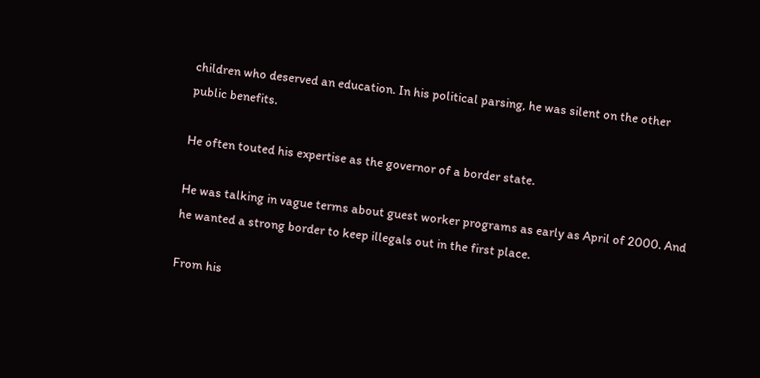children who deserved an education. In his political parsing, he was silent on the other public benefits.

He often touted his expertise as the governor of a border state.

He was talking in vague terms about guest worker programs as early as April of 2000. And he wanted a strong border to keep illegals out in the first place.

From his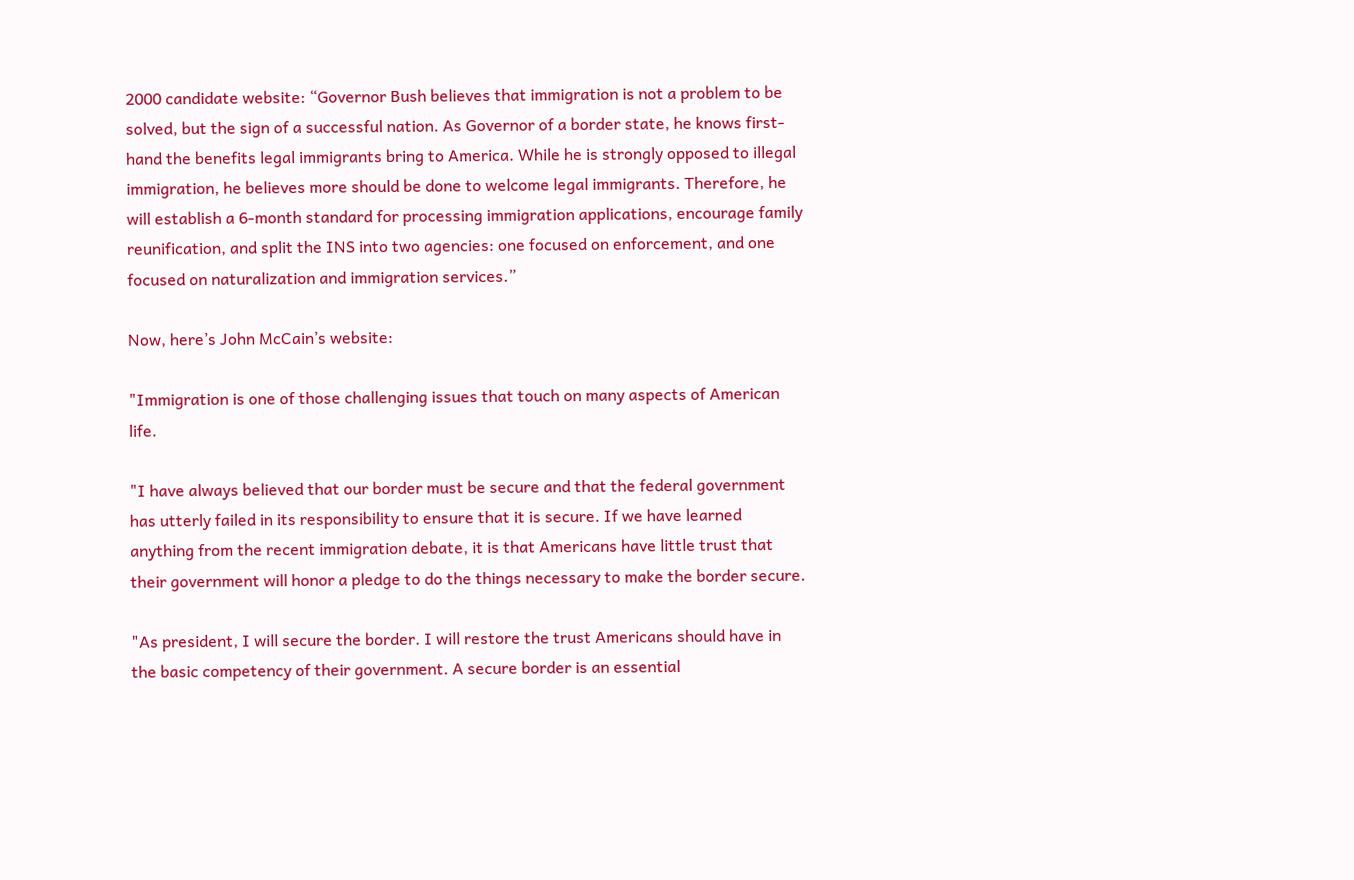2000 candidate website: “Governor Bush believes that immigration is not a problem to be solved, but the sign of a successful nation. As Governor of a border state, he knows first-hand the benefits legal immigrants bring to America. While he is strongly opposed to illegal immigration, he believes more should be done to welcome legal immigrants. Therefore, he will establish a 6-month standard for processing immigration applications, encourage family reunification, and split the INS into two agencies: one focused on enforcement, and one focused on naturalization and immigration services.”

Now, here’s John McCain’s website:

"Immigration is one of those challenging issues that touch on many aspects of American life.

"I have always believed that our border must be secure and that the federal government has utterly failed in its responsibility to ensure that it is secure. If we have learned anything from the recent immigration debate, it is that Americans have little trust that their government will honor a pledge to do the things necessary to make the border secure.

"As president, I will secure the border. I will restore the trust Americans should have in the basic competency of their government. A secure border is an essential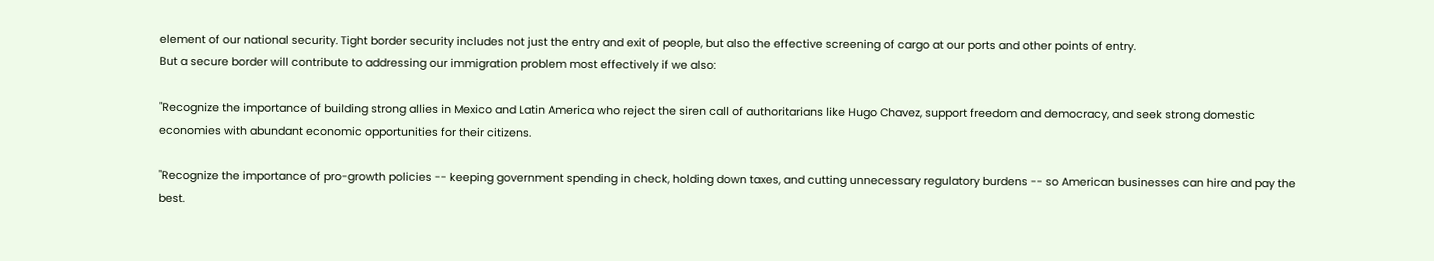element of our national security. Tight border security includes not just the entry and exit of people, but also the effective screening of cargo at our ports and other points of entry.
But a secure border will contribute to addressing our immigration problem most effectively if we also:

"Recognize the importance of building strong allies in Mexico and Latin America who reject the siren call of authoritarians like Hugo Chavez, support freedom and democracy, and seek strong domestic economies with abundant economic opportunities for their citizens.

"Recognize the importance of pro-growth policies -- keeping government spending in check, holding down taxes, and cutting unnecessary regulatory burdens -- so American businesses can hire and pay the best.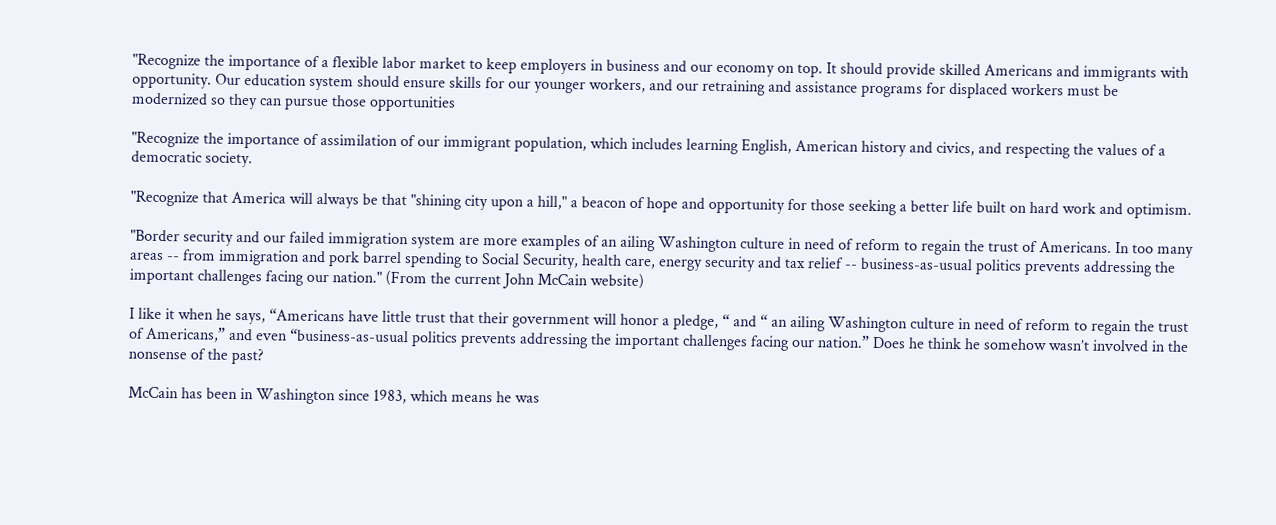"Recognize the importance of a flexible labor market to keep employers in business and our economy on top. It should provide skilled Americans and immigrants with opportunity. Our education system should ensure skills for our younger workers, and our retraining and assistance programs for displaced workers must be modernized so they can pursue those opportunities

"Recognize the importance of assimilation of our immigrant population, which includes learning English, American history and civics, and respecting the values of a democratic society.

"Recognize that America will always be that "shining city upon a hill," a beacon of hope and opportunity for those seeking a better life built on hard work and optimism.

"Border security and our failed immigration system are more examples of an ailing Washington culture in need of reform to regain the trust of Americans. In too many areas -- from immigration and pork barrel spending to Social Security, health care, energy security and tax relief -- business-as-usual politics prevents addressing the important challenges facing our nation." (From the current John McCain website)

I like it when he says, “Americans have little trust that their government will honor a pledge, “ and “ an ailing Washington culture in need of reform to regain the trust of Americans,” and even “business-as-usual politics prevents addressing the important challenges facing our nation.” Does he think he somehow wasn’t involved in the nonsense of the past?

McCain has been in Washington since 1983, which means he was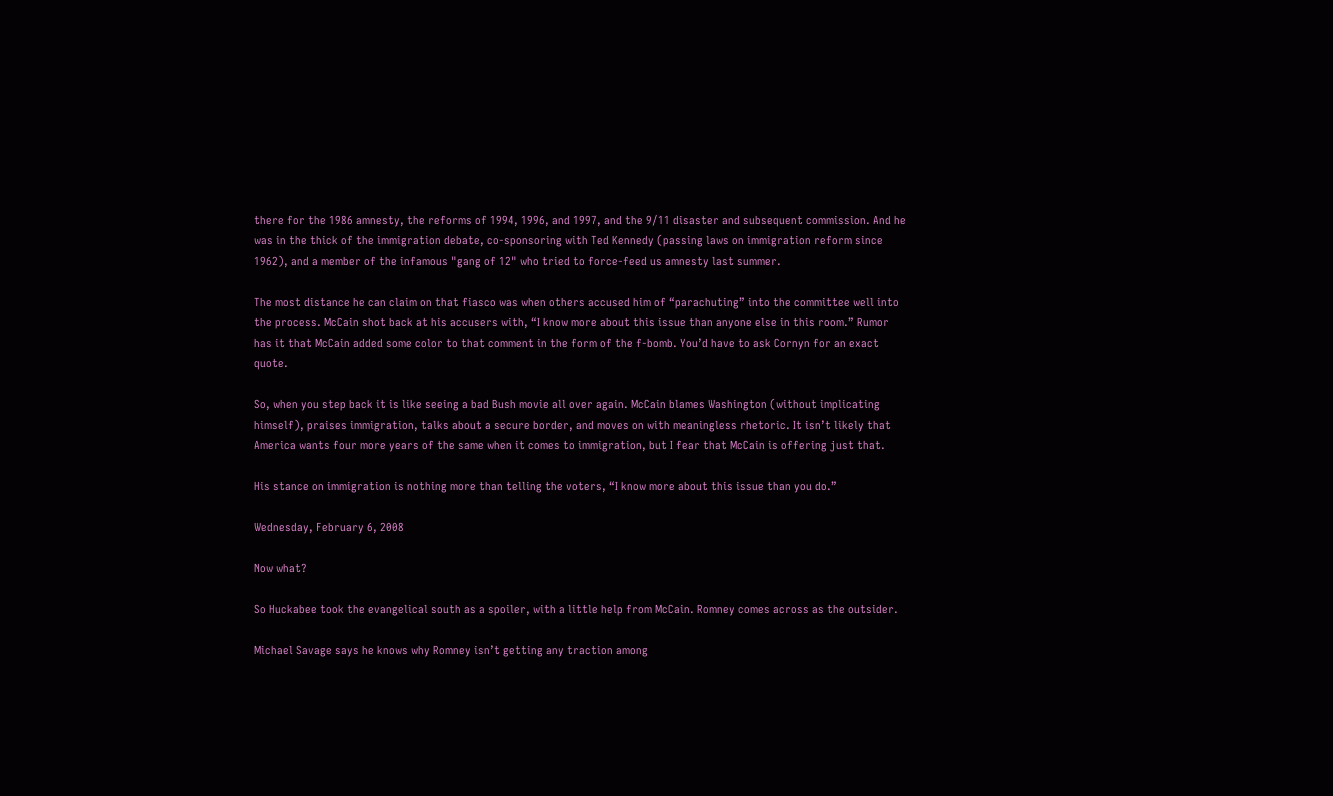there for the 1986 amnesty, the reforms of 1994, 1996, and 1997, and the 9/11 disaster and subsequent commission. And he was in the thick of the immigration debate, co-sponsoring with Ted Kennedy (passing laws on immigration reform since 1962), and a member of the infamous "gang of 12" who tried to force-feed us amnesty last summer.

The most distance he can claim on that fiasco was when others accused him of “parachuting” into the committee well into the process. McCain shot back at his accusers with, “I know more about this issue than anyone else in this room.” Rumor has it that McCain added some color to that comment in the form of the f-bomb. You’d have to ask Cornyn for an exact quote.

So, when you step back it is like seeing a bad Bush movie all over again. McCain blames Washington (without implicating himself), praises immigration, talks about a secure border, and moves on with meaningless rhetoric. It isn’t likely that America wants four more years of the same when it comes to immigration, but I fear that McCain is offering just that.

His stance on immigration is nothing more than telling the voters, “I know more about this issue than you do.”

Wednesday, February 6, 2008

Now what?

So Huckabee took the evangelical south as a spoiler, with a little help from McCain. Romney comes across as the outsider.

Michael Savage says he knows why Romney isn’t getting any traction among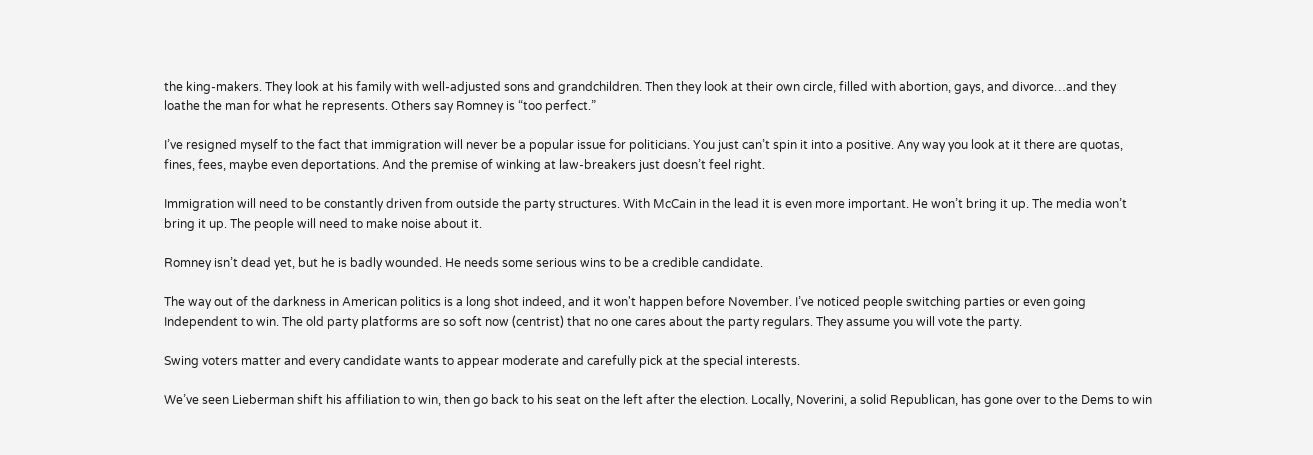the king-makers. They look at his family with well-adjusted sons and grandchildren. Then they look at their own circle, filled with abortion, gays, and divorce…and they loathe the man for what he represents. Others say Romney is “too perfect.”

I’ve resigned myself to the fact that immigration will never be a popular issue for politicians. You just can’t spin it into a positive. Any way you look at it there are quotas, fines, fees, maybe even deportations. And the premise of winking at law-breakers just doesn’t feel right.

Immigration will need to be constantly driven from outside the party structures. With McCain in the lead it is even more important. He won’t bring it up. The media won’t bring it up. The people will need to make noise about it.

Romney isn’t dead yet, but he is badly wounded. He needs some serious wins to be a credible candidate.

The way out of the darkness in American politics is a long shot indeed, and it won't happen before November. I’ve noticed people switching parties or even going Independent to win. The old party platforms are so soft now (centrist) that no one cares about the party regulars. They assume you will vote the party.

Swing voters matter and every candidate wants to appear moderate and carefully pick at the special interests.

We’ve seen Lieberman shift his affiliation to win, then go back to his seat on the left after the election. Locally, Noverini, a solid Republican, has gone over to the Dems to win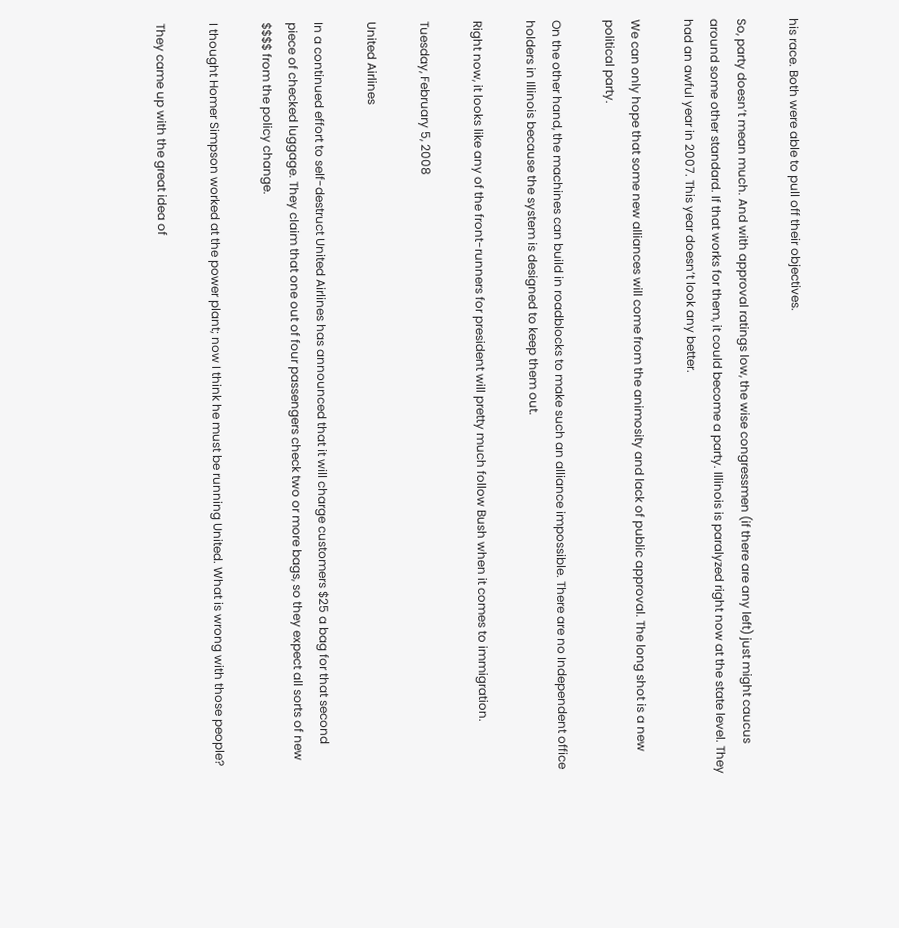his race. Both were able to pull off their objectives.

So, party doesn’t mean much. And with approval ratings low, the wise congressmen (if there are any left) just might caucus around some other standard. If that works for them, it could become a party. Illinois is paralyzed right now at the state level. They had an awful year in 2007. This year doesn’t look any better.

We can only hope that some new alliances will come from the animosity and lack of public approval. The long shot is a new political party.

On the other hand, the machines can build in roadblocks to make such an alliance impossible. There are no Independent office holders in Illinois because the system is designed to keep them out.

Right now, it looks like any of the front-runners for president will pretty much follow Bush when it comes to immigration.

Tuesday, February 5, 2008

United Airlines

In a continued effort to self-destruct United Airlines has announced that it will charge customers $25 a bag for that second piece of checked luggage. They claim that one out of four passengers check two or more bags, so they expect all sorts of new $$$$ from the policy change.

I thought Homer Simpson worked at the power plant; now I think he must be running United. What is wrong with those people?

They came up with the great idea of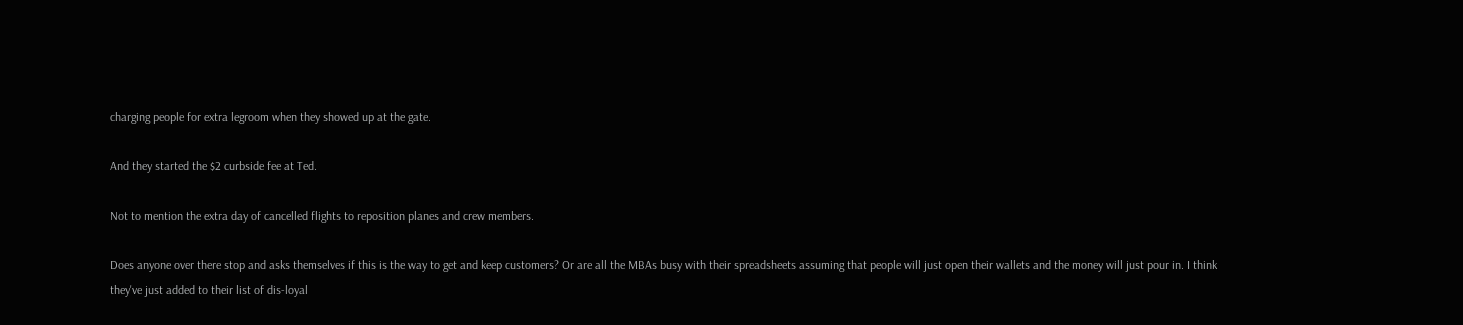charging people for extra legroom when they showed up at the gate.

And they started the $2 curbside fee at Ted.

Not to mention the extra day of cancelled flights to reposition planes and crew members.

Does anyone over there stop and asks themselves if this is the way to get and keep customers? Or are all the MBAs busy with their spreadsheets assuming that people will just open their wallets and the money will just pour in. I think they've just added to their list of dis-loyal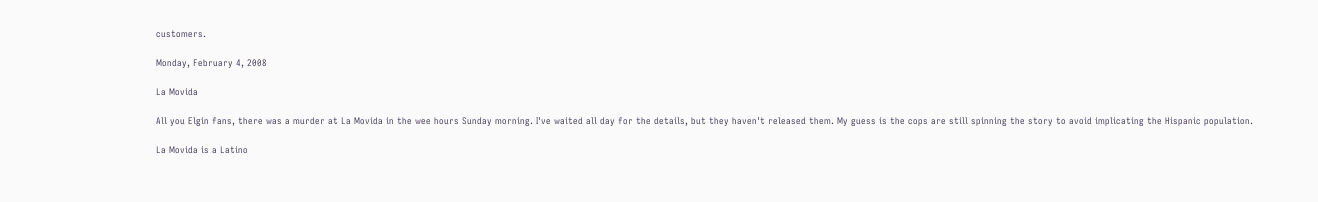customers.

Monday, February 4, 2008

La Movida

All you Elgin fans, there was a murder at La Movida in the wee hours Sunday morning. I've waited all day for the details, but they haven't released them. My guess is the cops are still spinning the story to avoid implicating the Hispanic population.

La Movida is a Latino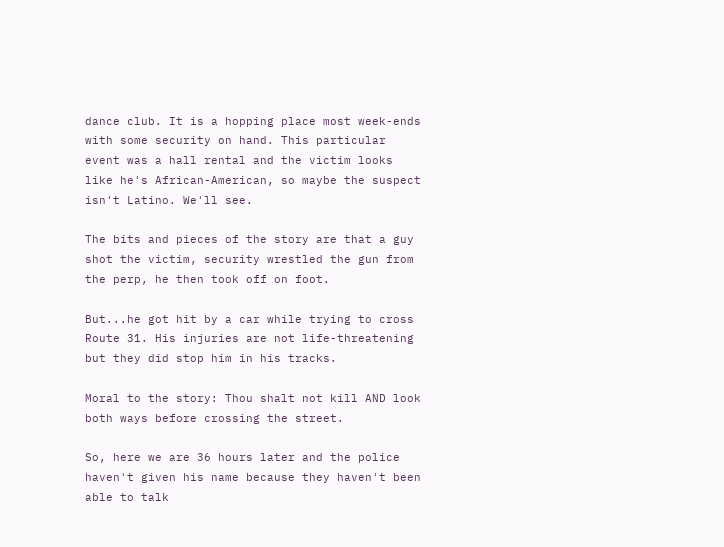dance club. It is a hopping place most week-ends with some security on hand. This particular event was a hall rental and the victim looks like he's African-American, so maybe the suspect isn't Latino. We'll see.

The bits and pieces of the story are that a guy shot the victim, security wrestled the gun from the perp, he then took off on foot.

But...he got hit by a car while trying to cross Route 31. His injuries are not life-threatening but they did stop him in his tracks.

Moral to the story: Thou shalt not kill AND look both ways before crossing the street.

So, here we are 36 hours later and the police haven't given his name because they haven't been able to talk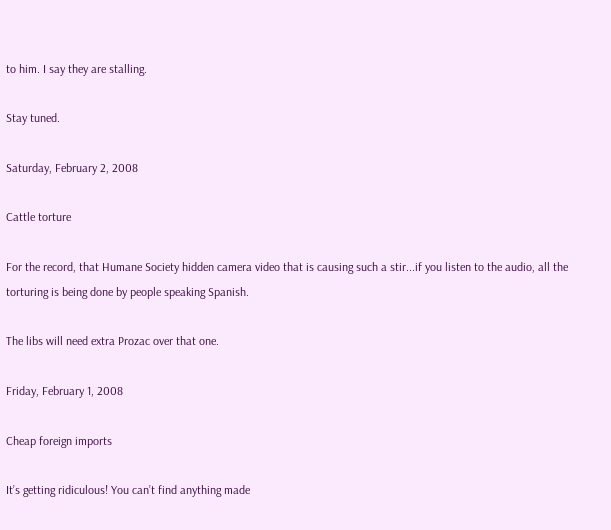to him. I say they are stalling.

Stay tuned.

Saturday, February 2, 2008

Cattle torture

For the record, that Humane Society hidden camera video that is causing such a stir...if you listen to the audio, all the torturing is being done by people speaking Spanish.

The libs will need extra Prozac over that one.

Friday, February 1, 2008

Cheap foreign imports

It’s getting ridiculous! You can’t find anything made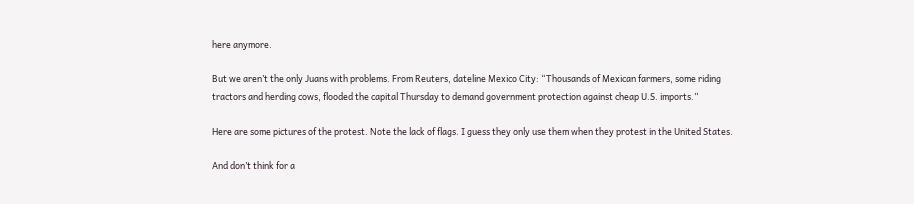here anymore.

But we aren’t the only Juans with problems. From Reuters, dateline Mexico City: “Thousands of Mexican farmers, some riding tractors and herding cows, flooded the capital Thursday to demand government protection against cheap U.S. imports.”

Here are some pictures of the protest. Note the lack of flags. I guess they only use them when they protest in the United States.

And don’t think for a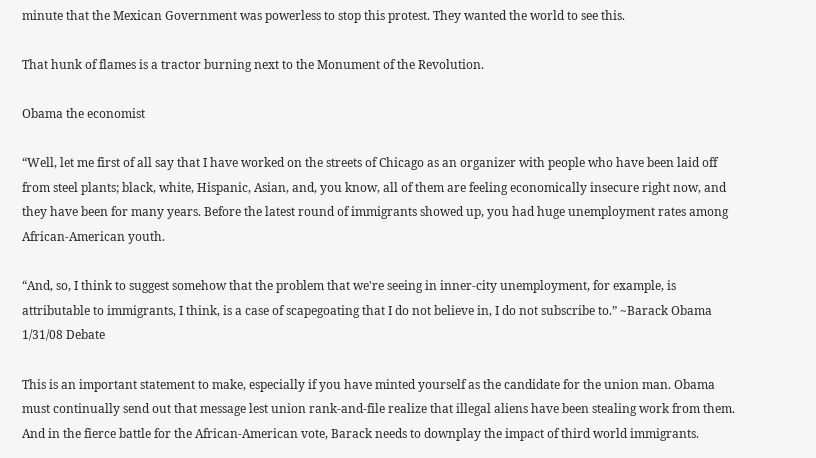minute that the Mexican Government was powerless to stop this protest. They wanted the world to see this.

That hunk of flames is a tractor burning next to the Monument of the Revolution.

Obama the economist

“Well, let me first of all say that I have worked on the streets of Chicago as an organizer with people who have been laid off from steel plants; black, white, Hispanic, Asian, and, you know, all of them are feeling economically insecure right now, and they have been for many years. Before the latest round of immigrants showed up, you had huge unemployment rates among African-American youth.

“And, so, I think to suggest somehow that the problem that we're seeing in inner-city unemployment, for example, is attributable to immigrants, I think, is a case of scapegoating that I do not believe in, I do not subscribe to.” ~Barack Obama 1/31/08 Debate

This is an important statement to make, especially if you have minted yourself as the candidate for the union man. Obama must continually send out that message lest union rank-and-file realize that illegal aliens have been stealing work from them. And in the fierce battle for the African-American vote, Barack needs to downplay the impact of third world immigrants.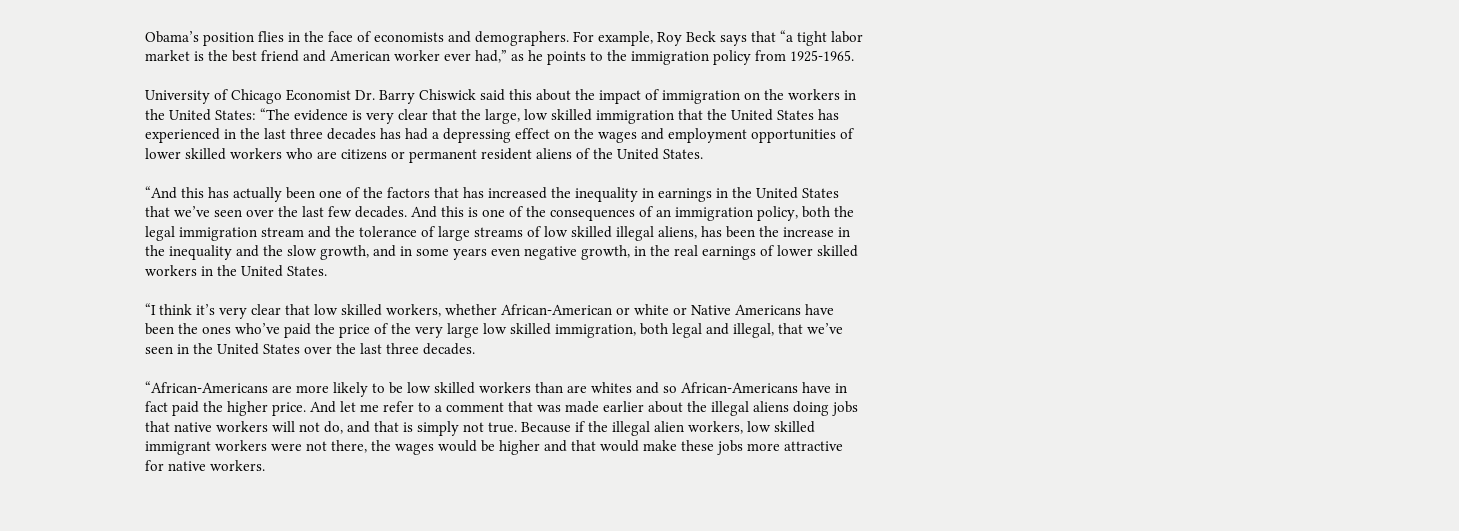Obama’s position flies in the face of economists and demographers. For example, Roy Beck says that “a tight labor market is the best friend and American worker ever had,” as he points to the immigration policy from 1925-1965.

University of Chicago Economist Dr. Barry Chiswick said this about the impact of immigration on the workers in the United States: “The evidence is very clear that the large, low skilled immigration that the United States has experienced in the last three decades has had a depressing effect on the wages and employment opportunities of lower skilled workers who are citizens or permanent resident aliens of the United States.

“And this has actually been one of the factors that has increased the inequality in earnings in the United States that we’ve seen over the last few decades. And this is one of the consequences of an immigration policy, both the legal immigration stream and the tolerance of large streams of low skilled illegal aliens, has been the increase in the inequality and the slow growth, and in some years even negative growth, in the real earnings of lower skilled workers in the United States.

“I think it’s very clear that low skilled workers, whether African-American or white or Native Americans have been the ones who’ve paid the price of the very large low skilled immigration, both legal and illegal, that we’ve seen in the United States over the last three decades.

“African-Americans are more likely to be low skilled workers than are whites and so African-Americans have in fact paid the higher price. And let me refer to a comment that was made earlier about the illegal aliens doing jobs that native workers will not do, and that is simply not true. Because if the illegal alien workers, low skilled immigrant workers were not there, the wages would be higher and that would make these jobs more attractive for native workers.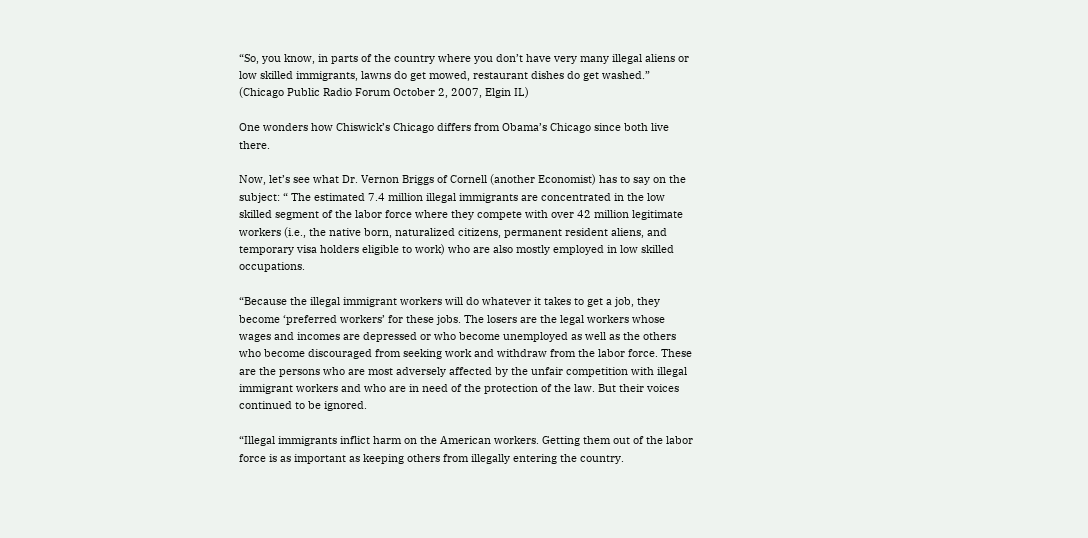“So, you know, in parts of the country where you don’t have very many illegal aliens or low skilled immigrants, lawns do get mowed, restaurant dishes do get washed.” (Chicago Public Radio Forum October 2, 2007, Elgin IL)

One wonders how Chiswick’s Chicago differs from Obama’s Chicago since both live there.

Now, let’s see what Dr. Vernon Briggs of Cornell (another Economist) has to say on the subject: “ The estimated 7.4 million illegal immigrants are concentrated in the low skilled segment of the labor force where they compete with over 42 million legitimate workers (i.e., the native born, naturalized citizens, permanent resident aliens, and temporary visa holders eligible to work) who are also mostly employed in low skilled occupations.

“Because the illegal immigrant workers will do whatever it takes to get a job, they become ‘preferred workers’ for these jobs. The losers are the legal workers whose wages and incomes are depressed or who become unemployed as well as the others who become discouraged from seeking work and withdraw from the labor force. These are the persons who are most adversely affected by the unfair competition with illegal immigrant workers and who are in need of the protection of the law. But their voices continued to be ignored.

“Illegal immigrants inflict harm on the American workers. Getting them out of the labor force is as important as keeping others from illegally entering the country.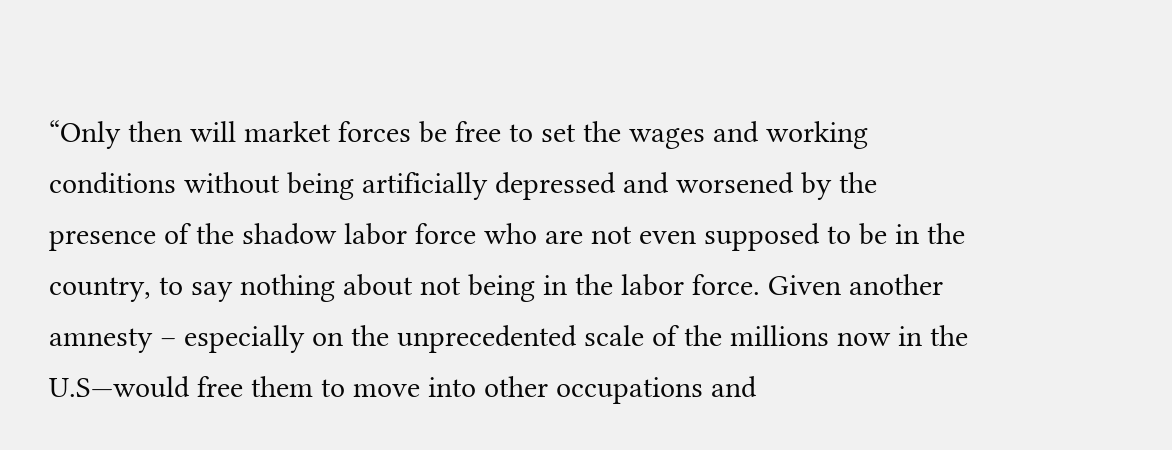“Only then will market forces be free to set the wages and working conditions without being artificially depressed and worsened by the presence of the shadow labor force who are not even supposed to be in the country, to say nothing about not being in the labor force. Given another amnesty – especially on the unprecedented scale of the millions now in the U.S—would free them to move into other occupations and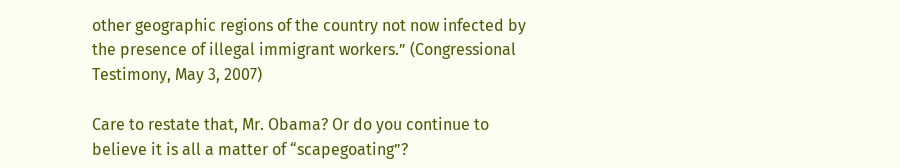other geographic regions of the country not now infected by the presence of illegal immigrant workers.” (Congressional Testimony, May 3, 2007)

Care to restate that, Mr. Obama? Or do you continue to believe it is all a matter of “scapegoating”?